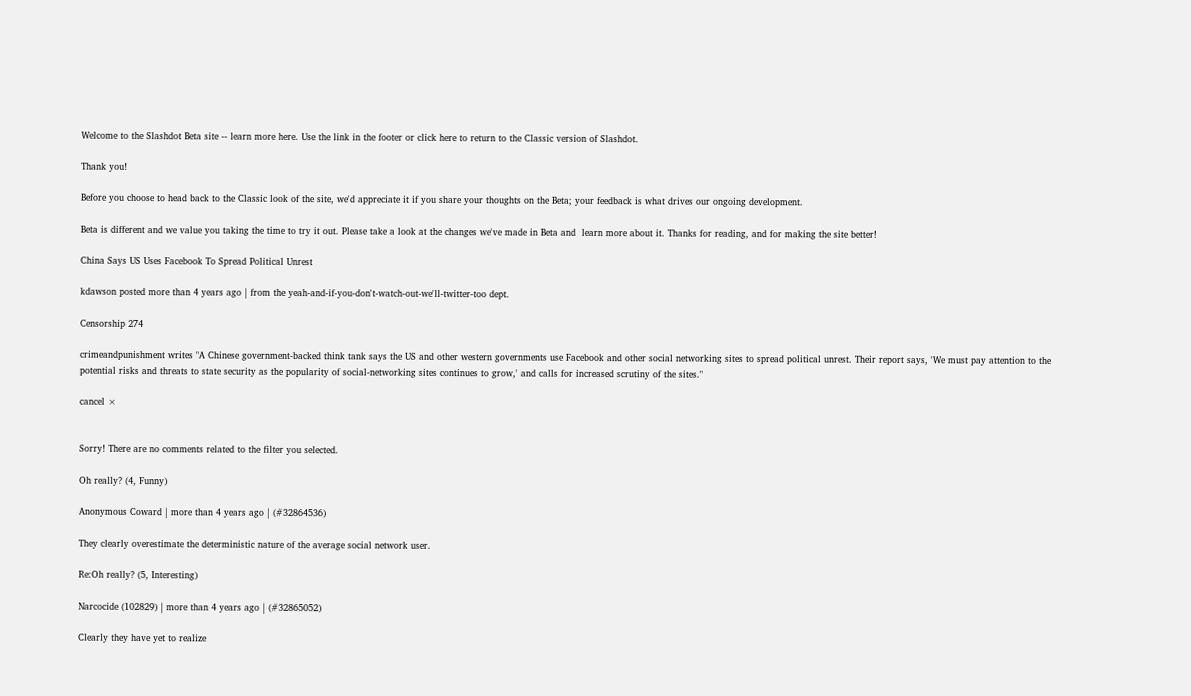Welcome to the Slashdot Beta site -- learn more here. Use the link in the footer or click here to return to the Classic version of Slashdot.

Thank you!

Before you choose to head back to the Classic look of the site, we'd appreciate it if you share your thoughts on the Beta; your feedback is what drives our ongoing development.

Beta is different and we value you taking the time to try it out. Please take a look at the changes we've made in Beta and  learn more about it. Thanks for reading, and for making the site better!

China Says US Uses Facebook To Spread Political Unrest

kdawson posted more than 4 years ago | from the yeah-and-if-you-don't-watch-out-we'll-twitter-too dept.

Censorship 274

crimeandpunishment writes "A Chinese government-backed think tank says the US and other western governments use Facebook and other social networking sites to spread political unrest. Their report says, 'We must pay attention to the potential risks and threats to state security as the popularity of social-networking sites continues to grow,' and calls for increased scrutiny of the sites."

cancel ×


Sorry! There are no comments related to the filter you selected.

Oh really? (4, Funny)

Anonymous Coward | more than 4 years ago | (#32864536)

They clearly overestimate the deterministic nature of the average social network user.

Re:Oh really? (5, Interesting)

Narcocide (102829) | more than 4 years ago | (#32865052)

Clearly they have yet to realize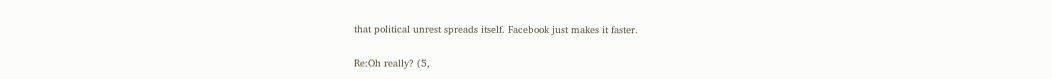that political unrest spreads itself. Facebook just makes it faster.

Re:Oh really? (5,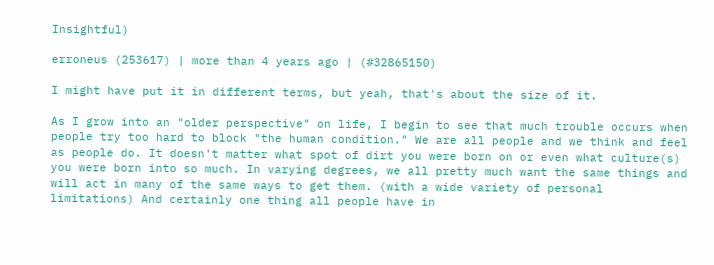Insightful)

erroneus (253617) | more than 4 years ago | (#32865150)

I might have put it in different terms, but yeah, that's about the size of it.

As I grow into an "older perspective" on life, I begin to see that much trouble occurs when people try too hard to block "the human condition." We are all people and we think and feel as people do. It doesn't matter what spot of dirt you were born on or even what culture(s) you were born into so much. In varying degrees, we all pretty much want the same things and will act in many of the same ways to get them. (with a wide variety of personal limitations) And certainly one thing all people have in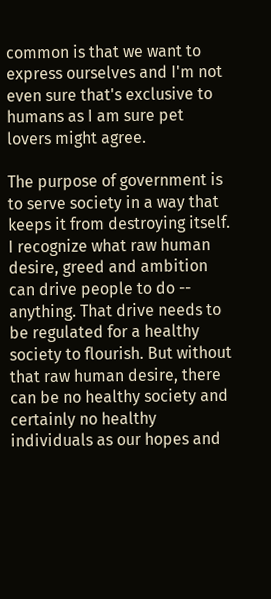common is that we want to express ourselves and I'm not even sure that's exclusive to humans as I am sure pet lovers might agree.

The purpose of government is to serve society in a way that keeps it from destroying itself. I recognize what raw human desire, greed and ambition can drive people to do -- anything. That drive needs to be regulated for a healthy society to flourish. But without that raw human desire, there can be no healthy society and certainly no healthy individuals as our hopes and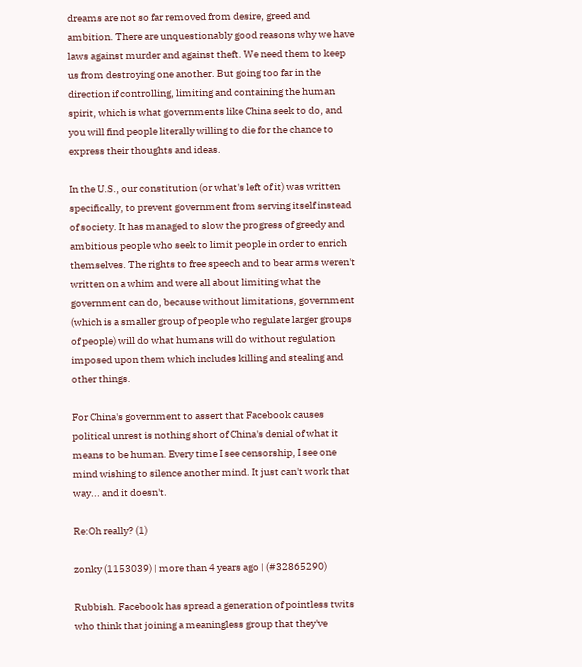dreams are not so far removed from desire, greed and ambition. There are unquestionably good reasons why we have laws against murder and against theft. We need them to keep us from destroying one another. But going too far in the direction if controlling, limiting and containing the human spirit, which is what governments like China seek to do, and you will find people literally willing to die for the chance to express their thoughts and ideas.

In the U.S., our constitution (or what's left of it) was written specifically, to prevent government from serving itself instead of society. It has managed to slow the progress of greedy and ambitious people who seek to limit people in order to enrich themselves. The rights to free speech and to bear arms weren't written on a whim and were all about limiting what the government can do, because without limitations, government (which is a smaller group of people who regulate larger groups of people) will do what humans will do without regulation imposed upon them which includes killing and stealing and other things.

For China's government to assert that Facebook causes political unrest is nothing short of China's denial of what it means to be human. Every time I see censorship, I see one mind wishing to silence another mind. It just can't work that way... and it doesn't.

Re:Oh really? (1)

zonky (1153039) | more than 4 years ago | (#32865290)

Rubbish. Facebook has spread a generation of pointless twits who think that joining a meaningless group that they've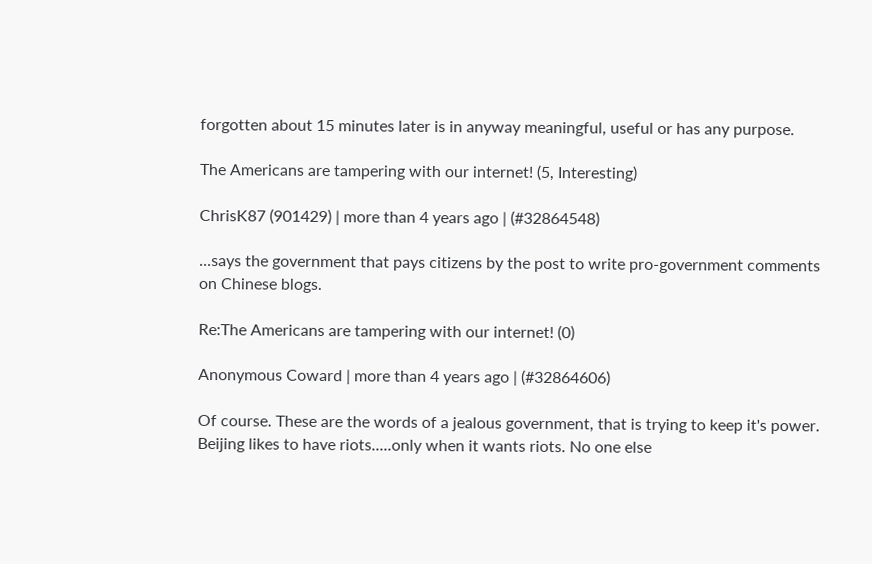forgotten about 15 minutes later is in anyway meaningful, useful or has any purpose.

The Americans are tampering with our internet! (5, Interesting)

ChrisK87 (901429) | more than 4 years ago | (#32864548)

...says the government that pays citizens by the post to write pro-government comments on Chinese blogs.

Re:The Americans are tampering with our internet! (0)

Anonymous Coward | more than 4 years ago | (#32864606)

Of course. These are the words of a jealous government, that is trying to keep it's power. Beijing likes to have riots.....only when it wants riots. No one else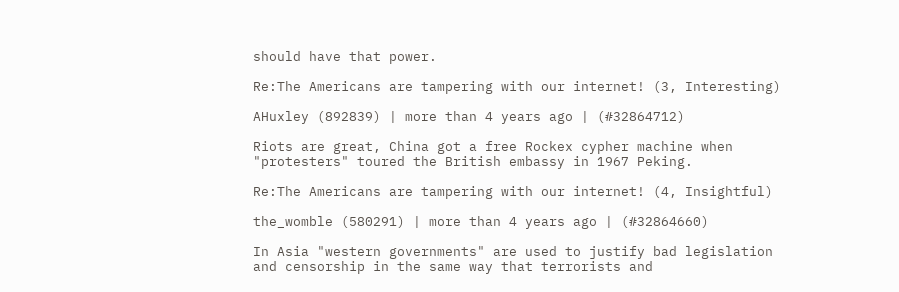should have that power.

Re:The Americans are tampering with our internet! (3, Interesting)

AHuxley (892839) | more than 4 years ago | (#32864712)

Riots are great, China got a free Rockex cypher machine when "protesters" toured the British embassy in 1967 Peking.

Re:The Americans are tampering with our internet! (4, Insightful)

the_womble (580291) | more than 4 years ago | (#32864660)

In Asia "western governments" are used to justify bad legislation and censorship in the same way that terrorists and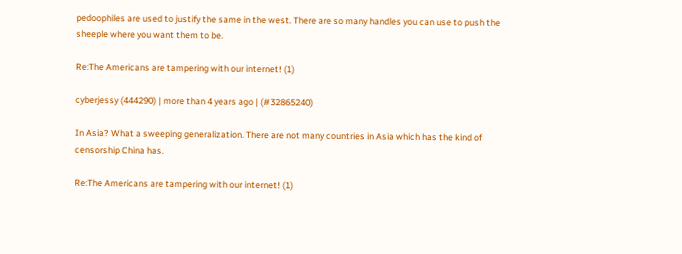pedoophiles are used to justify the same in the west. There are so many handles you can use to push the sheeple where you want them to be.

Re:The Americans are tampering with our internet! (1)

cyberjessy (444290) | more than 4 years ago | (#32865240)

In Asia? What a sweeping generalization. There are not many countries in Asia which has the kind of censorship China has.

Re:The Americans are tampering with our internet! (1)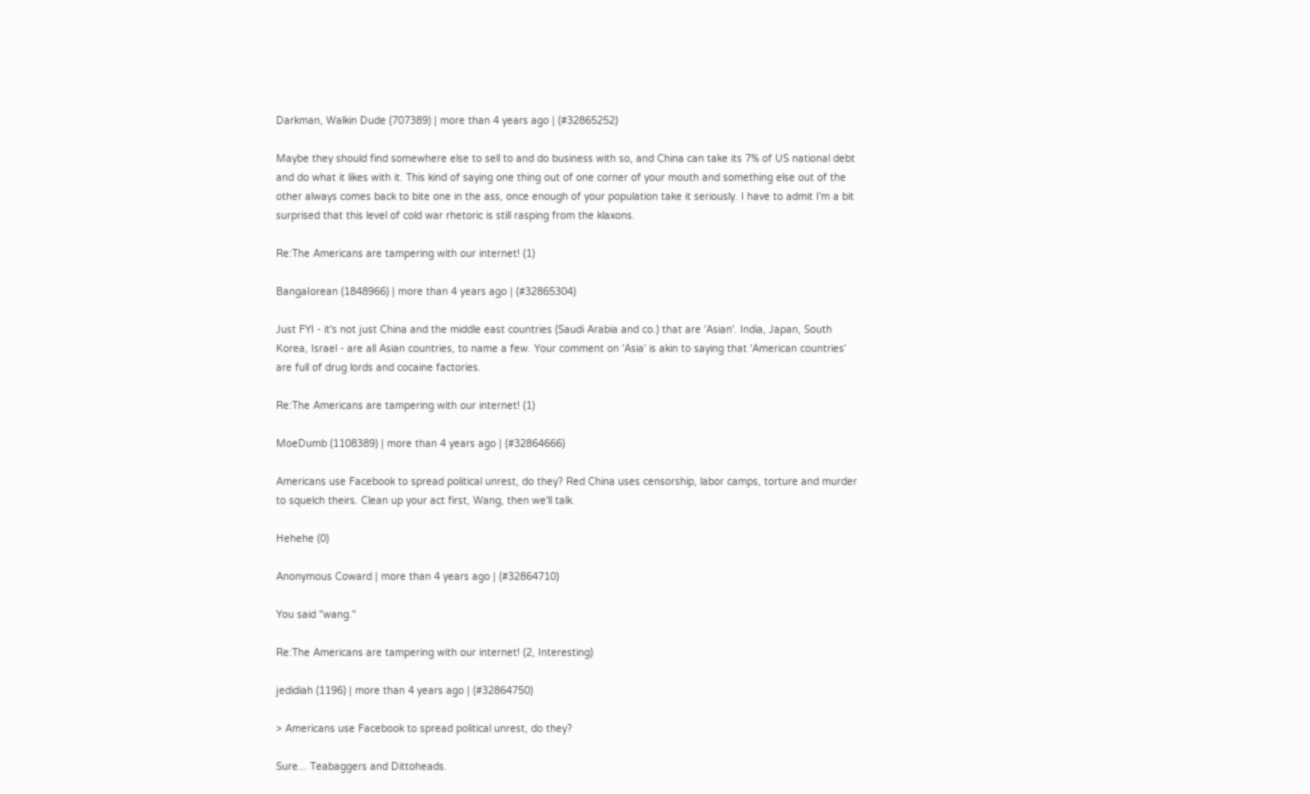Darkman, Walkin Dude (707389) | more than 4 years ago | (#32865252)

Maybe they should find somewhere else to sell to and do business with so, and China can take its 7% of US national debt and do what it likes with it. This kind of saying one thing out of one corner of your mouth and something else out of the other always comes back to bite one in the ass, once enough of your population take it seriously. I have to admit I'm a bit surprised that this level of cold war rhetoric is still rasping from the klaxons.

Re:The Americans are tampering with our internet! (1)

BangaIorean (1848966) | more than 4 years ago | (#32865304)

Just FYI - it's not just China and the middle east countries (Saudi Arabia and co.) that are 'Asian'. India, Japan, South Korea, Israel - are all Asian countries, to name a few. Your comment on 'Asia' is akin to saying that 'American countries' are full of drug lords and cocaine factories.

Re:The Americans are tampering with our internet! (1)

MoeDumb (1108389) | more than 4 years ago | (#32864666)

Americans use Facebook to spread political unrest, do they? Red China uses censorship, labor camps, torture and murder to squelch theirs. Clean up your act first, Wang, then we'll talk.

Hehehe (0)

Anonymous Coward | more than 4 years ago | (#32864710)

You said "wang."

Re:The Americans are tampering with our internet! (2, Interesting)

jedidiah (1196) | more than 4 years ago | (#32864750)

> Americans use Facebook to spread political unrest, do they?

Sure... Teabaggers and Dittoheads.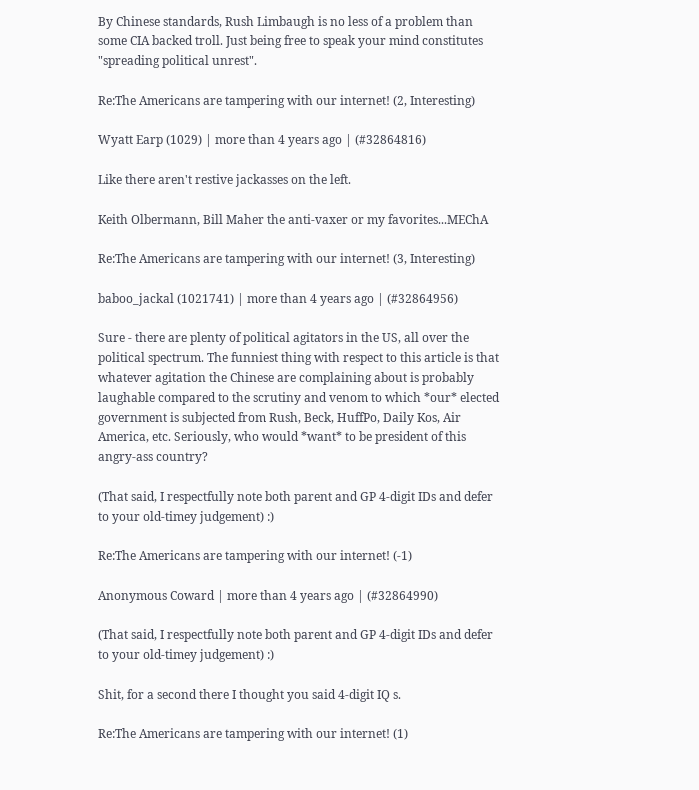By Chinese standards, Rush Limbaugh is no less of a problem than some CIA backed troll. Just being free to speak your mind constitutes "spreading political unrest".

Re:The Americans are tampering with our internet! (2, Interesting)

Wyatt Earp (1029) | more than 4 years ago | (#32864816)

Like there aren't restive jackasses on the left.

Keith Olbermann, Bill Maher the anti-vaxer or my favorites...MEChA

Re:The Americans are tampering with our internet! (3, Interesting)

baboo_jackal (1021741) | more than 4 years ago | (#32864956)

Sure - there are plenty of political agitators in the US, all over the political spectrum. The funniest thing with respect to this article is that whatever agitation the Chinese are complaining about is probably laughable compared to the scrutiny and venom to which *our* elected government is subjected from Rush, Beck, HuffPo, Daily Kos, Air America, etc. Seriously, who would *want* to be president of this angry-ass country?

(That said, I respectfully note both parent and GP 4-digit IDs and defer to your old-timey judgement) :)

Re:The Americans are tampering with our internet! (-1)

Anonymous Coward | more than 4 years ago | (#32864990)

(That said, I respectfully note both parent and GP 4-digit IDs and defer to your old-timey judgement) :)

Shit, for a second there I thought you said 4-digit IQ s.

Re:The Americans are tampering with our internet! (1)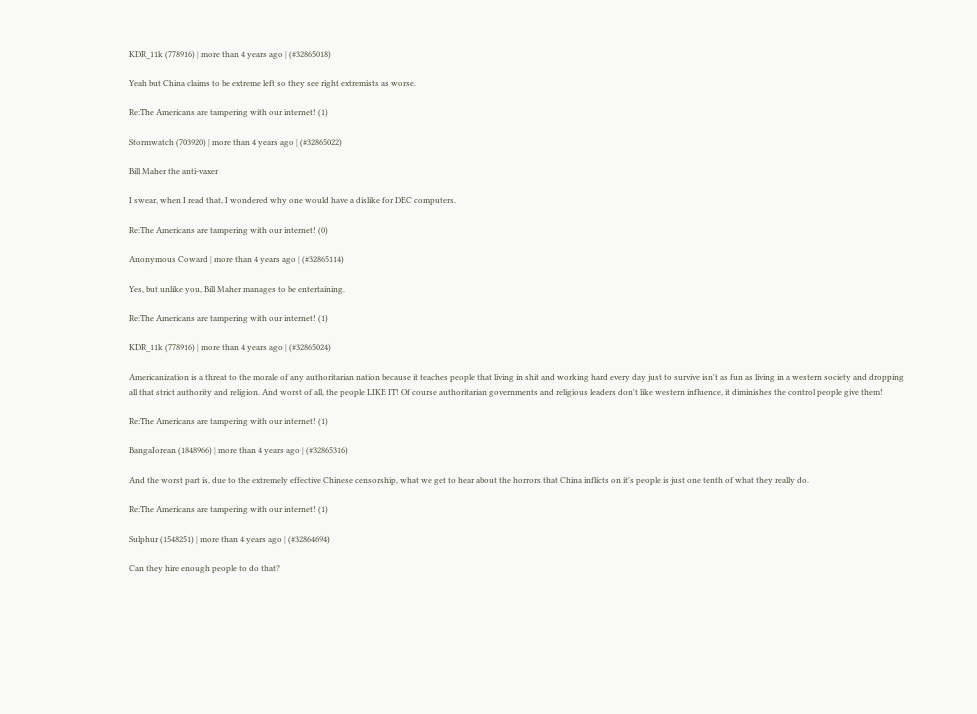KDR_11k (778916) | more than 4 years ago | (#32865018)

Yeah but China claims to be extreme left so they see right extremists as worse.

Re:The Americans are tampering with our internet! (1)

Stormwatch (703920) | more than 4 years ago | (#32865022)

Bill Maher the anti-vaxer

I swear, when I read that, I wondered why one would have a dislike for DEC computers.

Re:The Americans are tampering with our internet! (0)

Anonymous Coward | more than 4 years ago | (#32865114)

Yes, but unlike you, Bill Maher manages to be entertaining.

Re:The Americans are tampering with our internet! (1)

KDR_11k (778916) | more than 4 years ago | (#32865024)

Americanization is a threat to the morale of any authoritarian nation because it teaches people that living in shit and working hard every day just to survive isn't as fun as living in a western society and dropping all that strict authority and religion. And worst of all, the people LIKE IT! Of course authoritarian governments and religious leaders don't like western influence, it diminishes the control people give them!

Re:The Americans are tampering with our internet! (1)

BangaIorean (1848966) | more than 4 years ago | (#32865316)

And the worst part is, due to the extremely effective Chinese censorship, what we get to hear about the horrors that China inflicts on it's people is just one tenth of what they really do.

Re:The Americans are tampering with our internet! (1)

Sulphur (1548251) | more than 4 years ago | (#32864694)

Can they hire enough people to do that?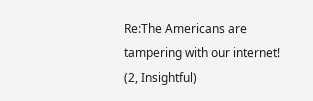Re:The Americans are tampering with our internet! (2, Insightful)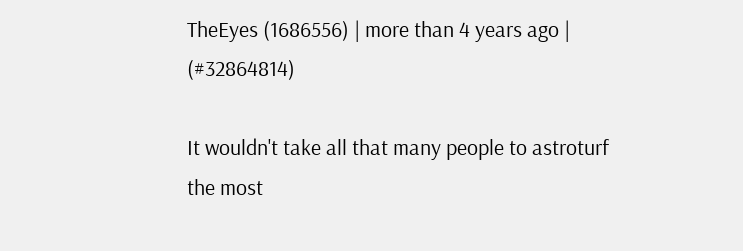TheEyes (1686556) | more than 4 years ago | (#32864814)

It wouldn't take all that many people to astroturf the most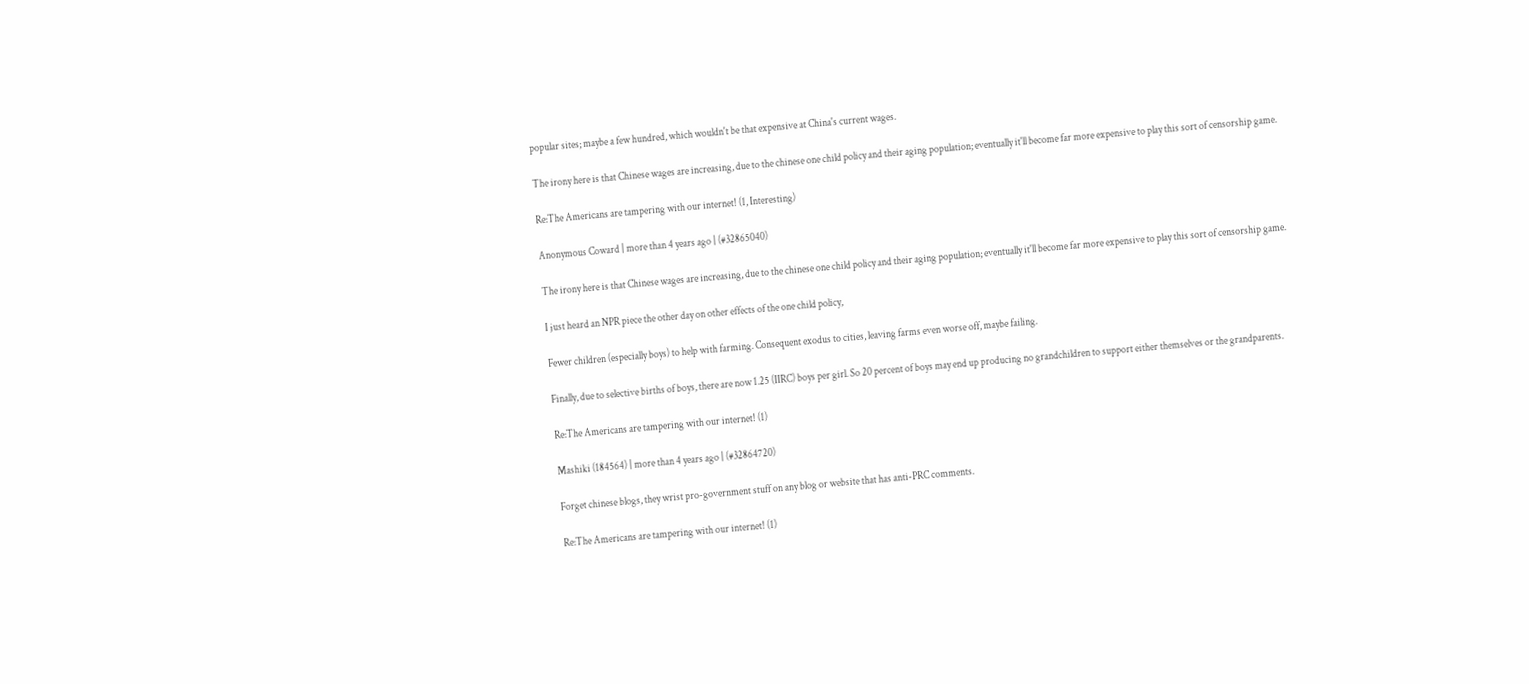popular sites; maybe a few hundred, which wouldn't be that expensive at China's current wages.

The irony here is that Chinese wages are increasing, due to the chinese one child policy and their aging population; eventually it'll become far more expensive to play this sort of censorship game.

Re:The Americans are tampering with our internet! (1, Interesting)

Anonymous Coward | more than 4 years ago | (#32865040)

The irony here is that Chinese wages are increasing, due to the chinese one child policy and their aging population; eventually it'll become far more expensive to play this sort of censorship game.

I just heard an NPR piece the other day on other effects of the one child policy,

Fewer children (especially boys) to help with farming. Consequent exodus to cities, leaving farms even worse off, maybe failing.

Finally, due to selective births of boys, there are now 1.25 (IIRC) boys per girl. So 20 percent of boys may end up producing no grandchildren to support either themselves or the grandparents.

Re:The Americans are tampering with our internet! (1)

Mashiki (184564) | more than 4 years ago | (#32864720)

Forget chinese blogs, they wrist pro-government stuff on any blog or website that has anti-PRC comments.

Re:The Americans are tampering with our internet! (1)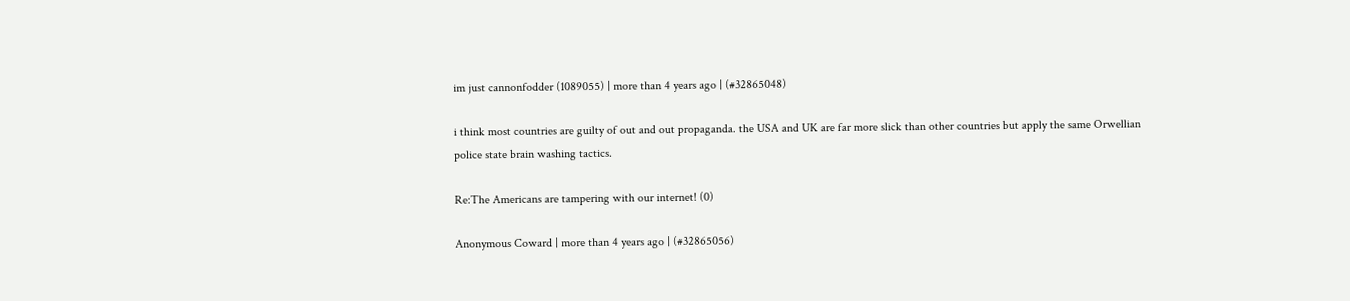im just cannonfodder (1089055) | more than 4 years ago | (#32865048)

i think most countries are guilty of out and out propaganda. the USA and UK are far more slick than other countries but apply the same Orwellian police state brain washing tactics.

Re:The Americans are tampering with our internet! (0)

Anonymous Coward | more than 4 years ago | (#32865056)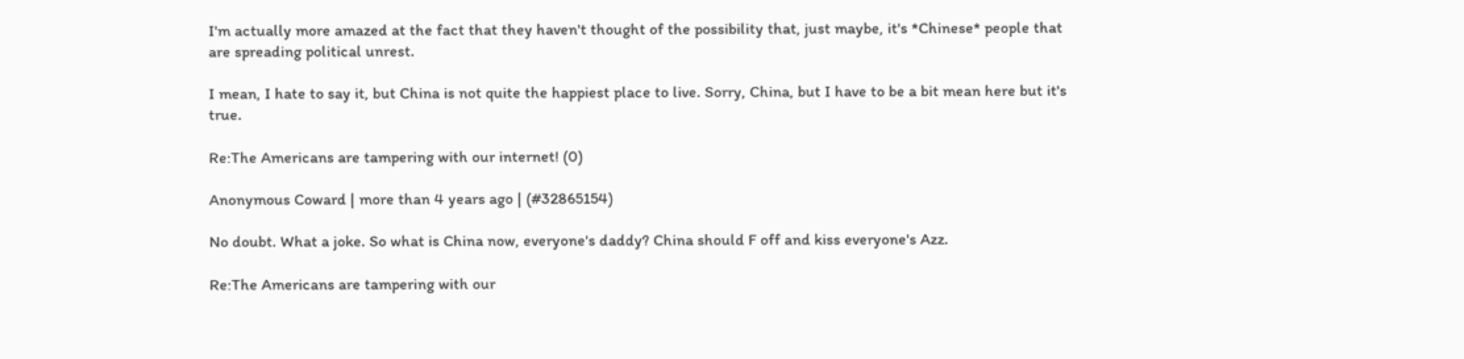I'm actually more amazed at the fact that they haven't thought of the possibility that, just maybe, it's *Chinese* people that are spreading political unrest.

I mean, I hate to say it, but China is not quite the happiest place to live. Sorry, China, but I have to be a bit mean here but it's true.

Re:The Americans are tampering with our internet! (0)

Anonymous Coward | more than 4 years ago | (#32865154)

No doubt. What a joke. So what is China now, everyone's daddy? China should F off and kiss everyone's Azz.

Re:The Americans are tampering with our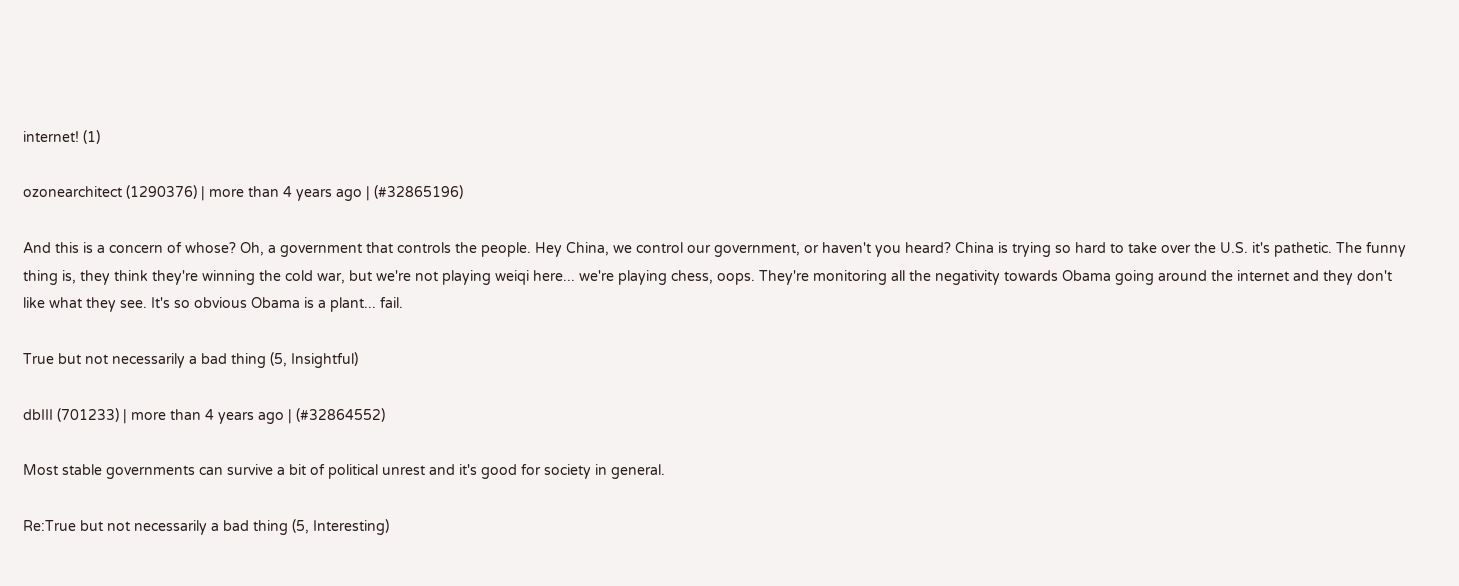internet! (1)

ozonearchitect (1290376) | more than 4 years ago | (#32865196)

And this is a concern of whose? Oh, a government that controls the people. Hey China, we control our government, or haven't you heard? China is trying so hard to take over the U.S. it's pathetic. The funny thing is, they think they're winning the cold war, but we're not playing weiqi here... we're playing chess, oops. They're monitoring all the negativity towards Obama going around the internet and they don't like what they see. It's so obvious Obama is a plant... fail.

True but not necessarily a bad thing (5, Insightful)

dbIII (701233) | more than 4 years ago | (#32864552)

Most stable governments can survive a bit of political unrest and it's good for society in general.

Re:True but not necessarily a bad thing (5, Interesting)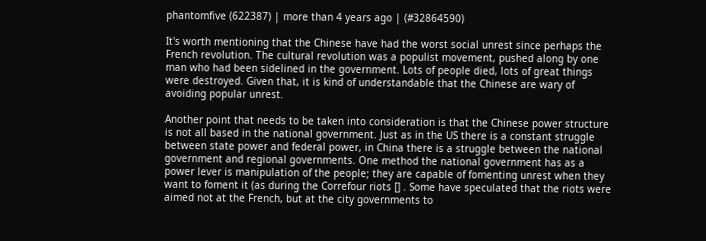phantomfive (622387) | more than 4 years ago | (#32864590)

It's worth mentioning that the Chinese have had the worst social unrest since perhaps the French revolution. The cultural revolution was a populist movement, pushed along by one man who had been sidelined in the government. Lots of people died, lots of great things were destroyed. Given that, it is kind of understandable that the Chinese are wary of avoiding popular unrest.

Another point that needs to be taken into consideration is that the Chinese power structure is not all based in the national government. Just as in the US there is a constant struggle between state power and federal power, in China there is a struggle between the national government and regional governments. One method the national government has as a power lever is manipulation of the people; they are capable of fomenting unrest when they want to foment it (as during the Correfour riots [] . Some have speculated that the riots were aimed not at the French, but at the city governments to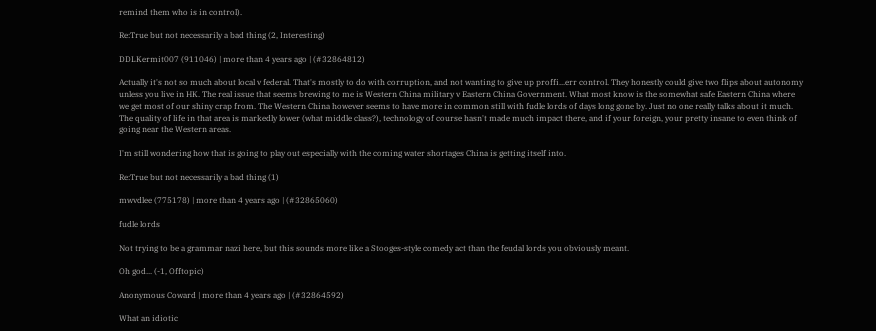remind them who is in control).

Re:True but not necessarily a bad thing (2, Interesting)

DDLKermit007 (911046) | more than 4 years ago | (#32864812)

Actually it's not so much about local v federal. That's mostly to do with corruption, and not wanting to give up proffi...err control. They honestly could give two flips about autonomy unless you live in HK. The real issue that seems brewing to me is Western China military v Eastern China Government. What most know is the somewhat safe Eastern China where we get most of our shiny crap from. The Western China however seems to have more in common still with fudle lords of days long gone by. Just no one really talks about it much. The quality of life in that area is markedly lower (what middle class?), technology of course hasn't made much impact there, and if your foreign, your pretty insane to even think of going near the Western areas.

I'm still wondering how that is going to play out especially with the coming water shortages China is getting itself into.

Re:True but not necessarily a bad thing (1)

mwvdlee (775178) | more than 4 years ago | (#32865060)

fudle lords

Not trying to be a grammar nazi here, but this sounds more like a Stooges-style comedy act than the feudal lords you obviously meant.

Oh god... (-1, Offtopic)

Anonymous Coward | more than 4 years ago | (#32864592)

What an idiotic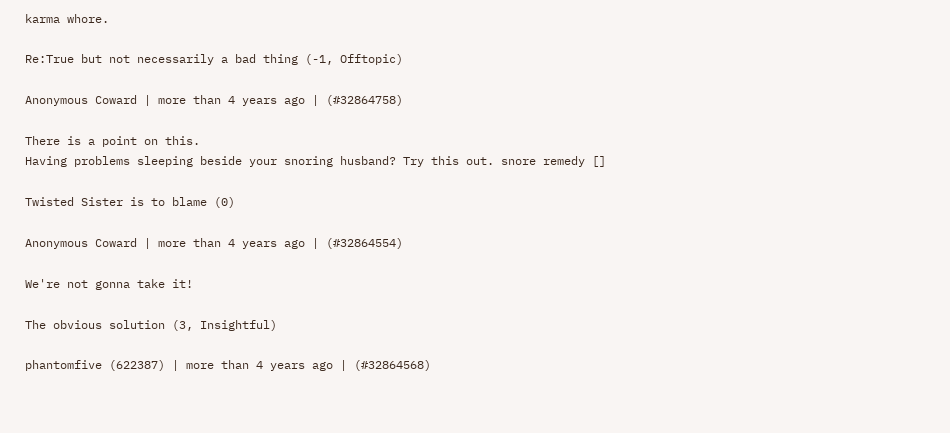karma whore.

Re:True but not necessarily a bad thing (-1, Offtopic)

Anonymous Coward | more than 4 years ago | (#32864758)

There is a point on this.
Having problems sleeping beside your snoring husband? Try this out. snore remedy []

Twisted Sister is to blame (0)

Anonymous Coward | more than 4 years ago | (#32864554)

We're not gonna take it!

The obvious solution (3, Insightful)

phantomfive (622387) | more than 4 years ago | (#32864568)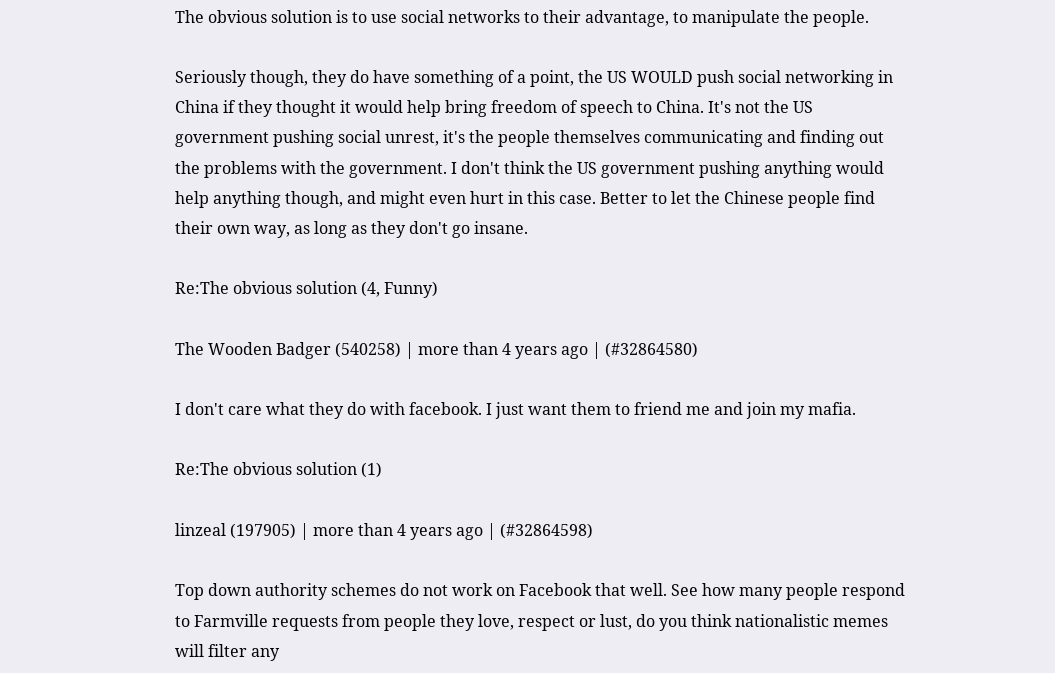The obvious solution is to use social networks to their advantage, to manipulate the people.

Seriously though, they do have something of a point, the US WOULD push social networking in China if they thought it would help bring freedom of speech to China. It's not the US government pushing social unrest, it's the people themselves communicating and finding out the problems with the government. I don't think the US government pushing anything would help anything though, and might even hurt in this case. Better to let the Chinese people find their own way, as long as they don't go insane.

Re:The obvious solution (4, Funny)

The Wooden Badger (540258) | more than 4 years ago | (#32864580)

I don't care what they do with facebook. I just want them to friend me and join my mafia.

Re:The obvious solution (1)

linzeal (197905) | more than 4 years ago | (#32864598)

Top down authority schemes do not work on Facebook that well. See how many people respond to Farmville requests from people they love, respect or lust, do you think nationalistic memes will filter any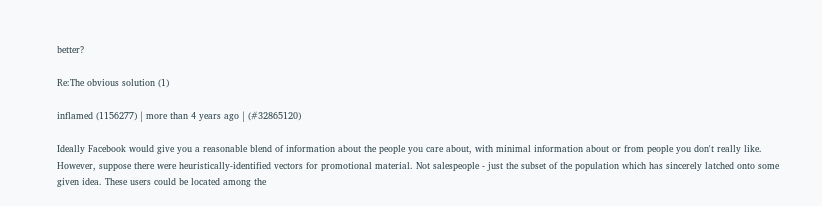better?

Re:The obvious solution (1)

inflamed (1156277) | more than 4 years ago | (#32865120)

Ideally Facebook would give you a reasonable blend of information about the people you care about, with minimal information about or from people you don't really like. However, suppose there were heuristically-identified vectors for promotional material. Not salespeople - just the subset of the population which has sincerely latched onto some given idea. These users could be located among the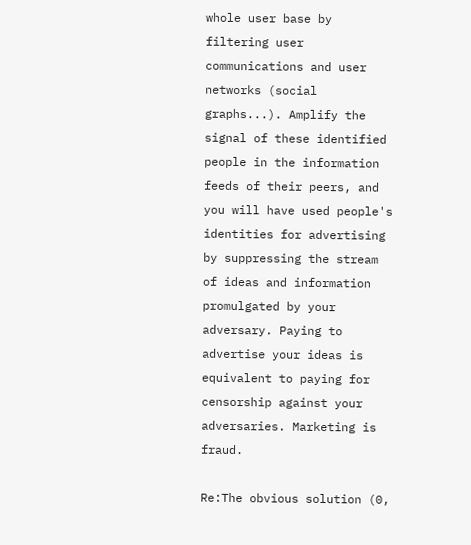whole user base by filtering user communications and user networks (social graphs...). Amplify the signal of these identified people in the information feeds of their peers, and you will have used people's identities for advertising by suppressing the stream of ideas and information promulgated by your adversary. Paying to advertise your ideas is equivalent to paying for censorship against your adversaries. Marketing is fraud.

Re:The obvious solution (0,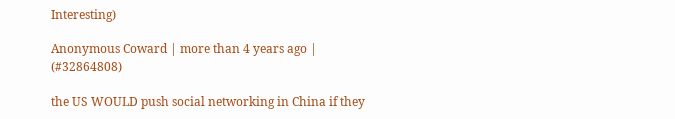Interesting)

Anonymous Coward | more than 4 years ago | (#32864808)

the US WOULD push social networking in China if they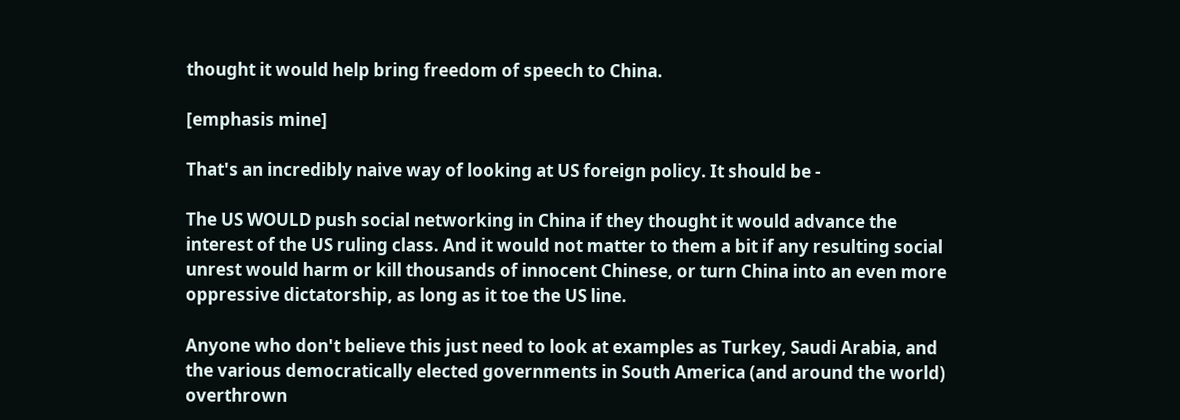thought it would help bring freedom of speech to China.

[emphasis mine]

That's an incredibly naive way of looking at US foreign policy. It should be -

The US WOULD push social networking in China if they thought it would advance the interest of the US ruling class. And it would not matter to them a bit if any resulting social unrest would harm or kill thousands of innocent Chinese, or turn China into an even more oppressive dictatorship, as long as it toe the US line.

Anyone who don't believe this just need to look at examples as Turkey, Saudi Arabia, and the various democratically elected governments in South America (and around the world) overthrown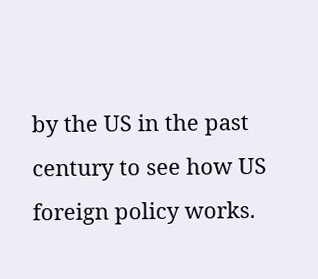by the US in the past century to see how US foreign policy works.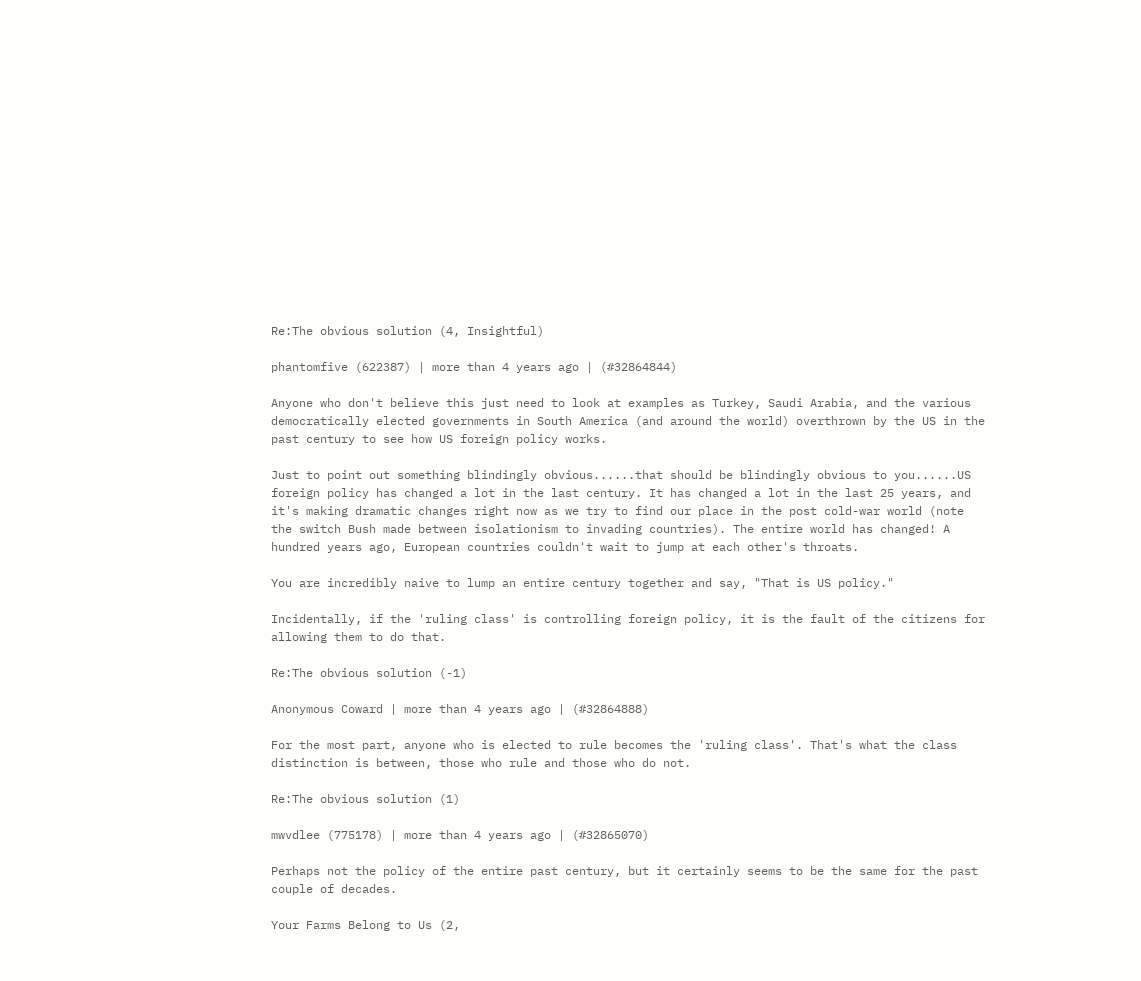Re:The obvious solution (4, Insightful)

phantomfive (622387) | more than 4 years ago | (#32864844)

Anyone who don't believe this just need to look at examples as Turkey, Saudi Arabia, and the various democratically elected governments in South America (and around the world) overthrown by the US in the past century to see how US foreign policy works.

Just to point out something blindingly obvious......that should be blindingly obvious to you......US foreign policy has changed a lot in the last century. It has changed a lot in the last 25 years, and it's making dramatic changes right now as we try to find our place in the post cold-war world (note the switch Bush made between isolationism to invading countries). The entire world has changed! A hundred years ago, European countries couldn't wait to jump at each other's throats.

You are incredibly naive to lump an entire century together and say, "That is US policy."

Incidentally, if the 'ruling class' is controlling foreign policy, it is the fault of the citizens for allowing them to do that.

Re:The obvious solution (-1)

Anonymous Coward | more than 4 years ago | (#32864888)

For the most part, anyone who is elected to rule becomes the 'ruling class'. That's what the class distinction is between, those who rule and those who do not.

Re:The obvious solution (1)

mwvdlee (775178) | more than 4 years ago | (#32865070)

Perhaps not the policy of the entire past century, but it certainly seems to be the same for the past couple of decades.

Your Farms Belong to Us (2,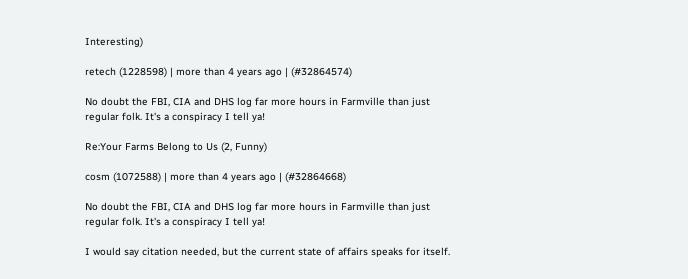Interesting)

retech (1228598) | more than 4 years ago | (#32864574)

No doubt the FBI, CIA and DHS log far more hours in Farmville than just regular folk. It's a conspiracy I tell ya!

Re:Your Farms Belong to Us (2, Funny)

cosm (1072588) | more than 4 years ago | (#32864668)

No doubt the FBI, CIA and DHS log far more hours in Farmville than just regular folk. It's a conspiracy I tell ya!

I would say citation needed, but the current state of affairs speaks for itself.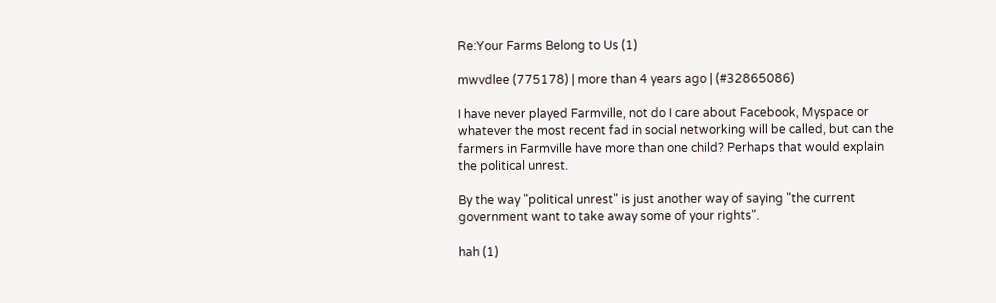Re:Your Farms Belong to Us (1)

mwvdlee (775178) | more than 4 years ago | (#32865086)

I have never played Farmville, not do I care about Facebook, Myspace or whatever the most recent fad in social networking will be called, but can the farmers in Farmville have more than one child? Perhaps that would explain the political unrest.

By the way "political unrest" is just another way of saying "the current government want to take away some of your rights".

hah (1)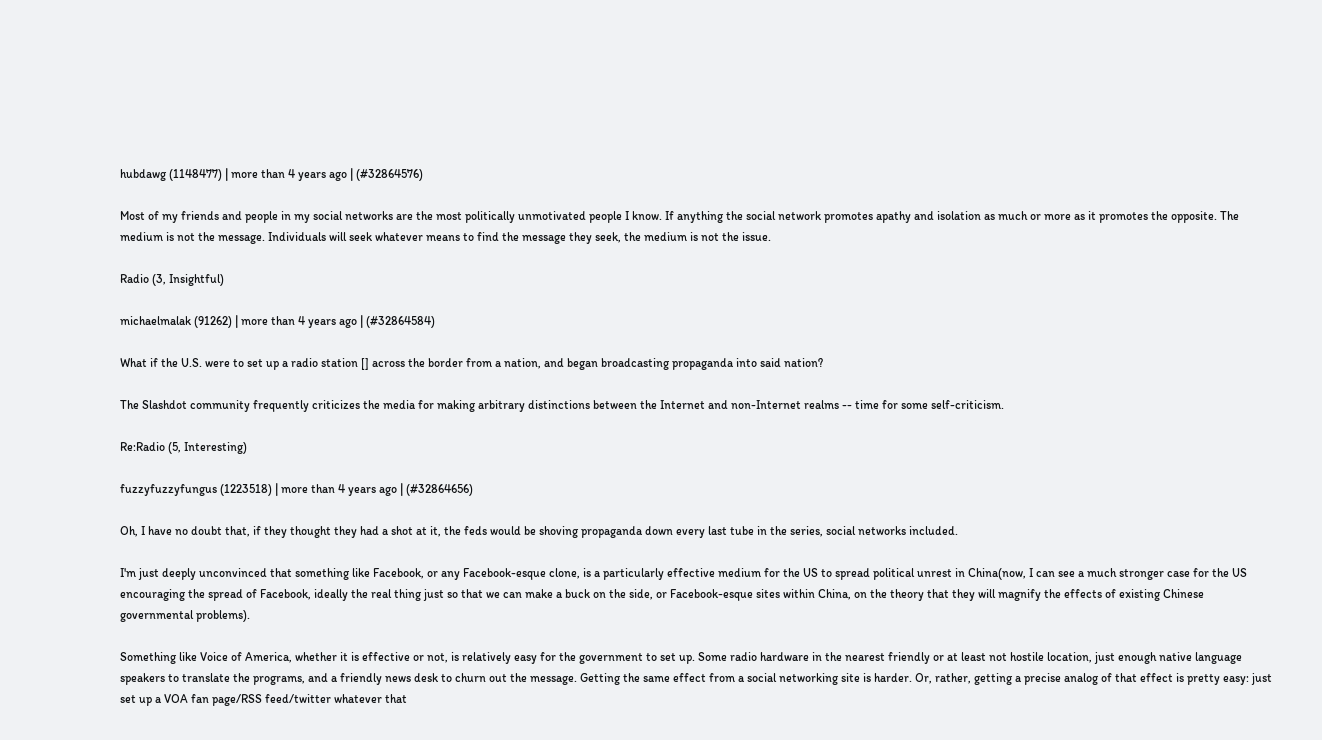hubdawg (1148477) | more than 4 years ago | (#32864576)

Most of my friends and people in my social networks are the most politically unmotivated people I know. If anything the social network promotes apathy and isolation as much or more as it promotes the opposite. The medium is not the message. Individuals will seek whatever means to find the message they seek, the medium is not the issue.

Radio (3, Insightful)

michaelmalak (91262) | more than 4 years ago | (#32864584)

What if the U.S. were to set up a radio station [] across the border from a nation, and began broadcasting propaganda into said nation?

The Slashdot community frequently criticizes the media for making arbitrary distinctions between the Internet and non-Internet realms -- time for some self-criticism.

Re:Radio (5, Interesting)

fuzzyfuzzyfungus (1223518) | more than 4 years ago | (#32864656)

Oh, I have no doubt that, if they thought they had a shot at it, the feds would be shoving propaganda down every last tube in the series, social networks included.

I'm just deeply unconvinced that something like Facebook, or any Facebook-esque clone, is a particularly effective medium for the US to spread political unrest in China(now, I can see a much stronger case for the US encouraging the spread of Facebook, ideally the real thing just so that we can make a buck on the side, or Facebook-esque sites within China, on the theory that they will magnify the effects of existing Chinese governmental problems).

Something like Voice of America, whether it is effective or not, is relatively easy for the government to set up. Some radio hardware in the nearest friendly or at least not hostile location, just enough native language speakers to translate the programs, and a friendly news desk to churn out the message. Getting the same effect from a social networking site is harder. Or, rather, getting a precise analog of that effect is pretty easy: just set up a VOA fan page/RSS feed/twitter whatever that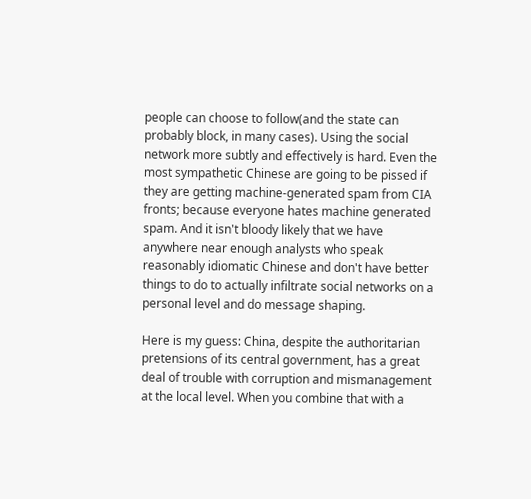people can choose to follow(and the state can probably block, in many cases). Using the social network more subtly and effectively is hard. Even the most sympathetic Chinese are going to be pissed if they are getting machine-generated spam from CIA fronts; because everyone hates machine generated spam. And it isn't bloody likely that we have anywhere near enough analysts who speak reasonably idiomatic Chinese and don't have better things to do to actually infiltrate social networks on a personal level and do message shaping.

Here is my guess: China, despite the authoritarian pretensions of its central government, has a great deal of trouble with corruption and mismanagement at the local level. When you combine that with a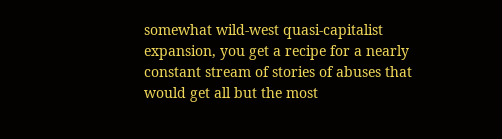somewhat wild-west quasi-capitalist expansion, you get a recipe for a nearly constant stream of stories of abuses that would get all but the most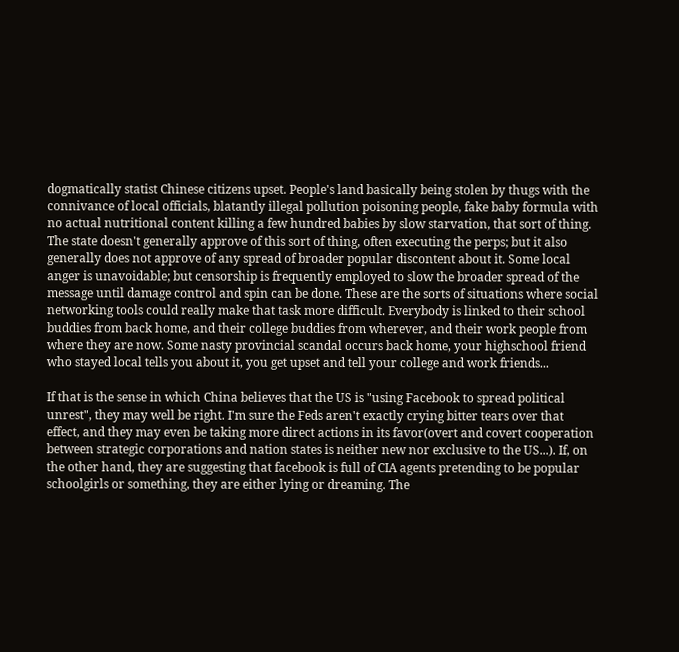dogmatically statist Chinese citizens upset. People's land basically being stolen by thugs with the connivance of local officials, blatantly illegal pollution poisoning people, fake baby formula with no actual nutritional content killing a few hundred babies by slow starvation, that sort of thing. The state doesn't generally approve of this sort of thing, often executing the perps; but it also generally does not approve of any spread of broader popular discontent about it. Some local anger is unavoidable; but censorship is frequently employed to slow the broader spread of the message until damage control and spin can be done. These are the sorts of situations where social networking tools could really make that task more difficult. Everybody is linked to their school buddies from back home, and their college buddies from wherever, and their work people from where they are now. Some nasty provincial scandal occurs back home, your highschool friend who stayed local tells you about it, you get upset and tell your college and work friends...

If that is the sense in which China believes that the US is "using Facebook to spread political unrest", they may well be right. I'm sure the Feds aren't exactly crying bitter tears over that effect, and they may even be taking more direct actions in its favor(overt and covert cooperation between strategic corporations and nation states is neither new nor exclusive to the US...). If, on the other hand, they are suggesting that facebook is full of CIA agents pretending to be popular schoolgirls or something, they are either lying or dreaming. The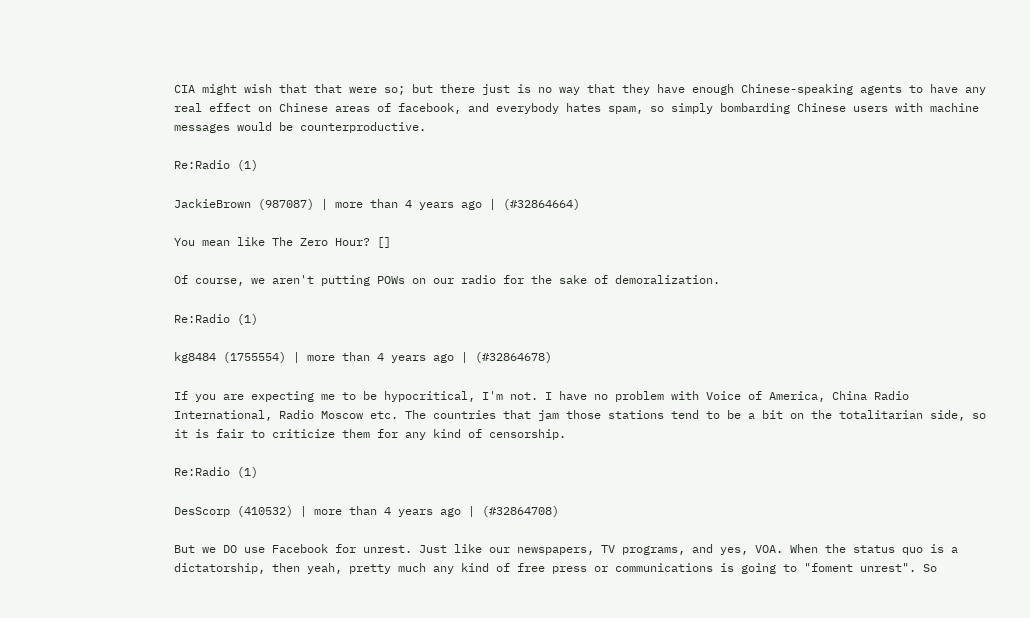CIA might wish that that were so; but there just is no way that they have enough Chinese-speaking agents to have any real effect on Chinese areas of facebook, and everybody hates spam, so simply bombarding Chinese users with machine messages would be counterproductive.

Re:Radio (1)

JackieBrown (987087) | more than 4 years ago | (#32864664)

You mean like The Zero Hour? []

Of course, we aren't putting POWs on our radio for the sake of demoralization.

Re:Radio (1)

kg8484 (1755554) | more than 4 years ago | (#32864678)

If you are expecting me to be hypocritical, I'm not. I have no problem with Voice of America, China Radio International, Radio Moscow etc. The countries that jam those stations tend to be a bit on the totalitarian side, so it is fair to criticize them for any kind of censorship.

Re:Radio (1)

DesScorp (410532) | more than 4 years ago | (#32864708)

But we DO use Facebook for unrest. Just like our newspapers, TV programs, and yes, VOA. When the status quo is a dictatorship, then yeah, pretty much any kind of free press or communications is going to "foment unrest". So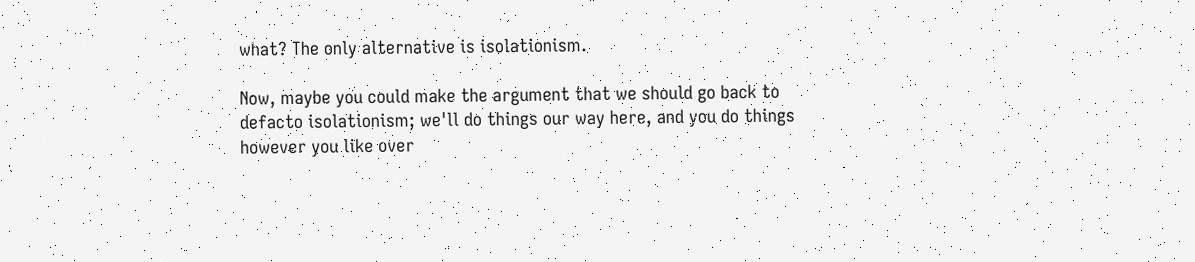what? The only alternative is isolationism.

Now, maybe you could make the argument that we should go back to defacto isolationism; we'll do things our way here, and you do things however you like over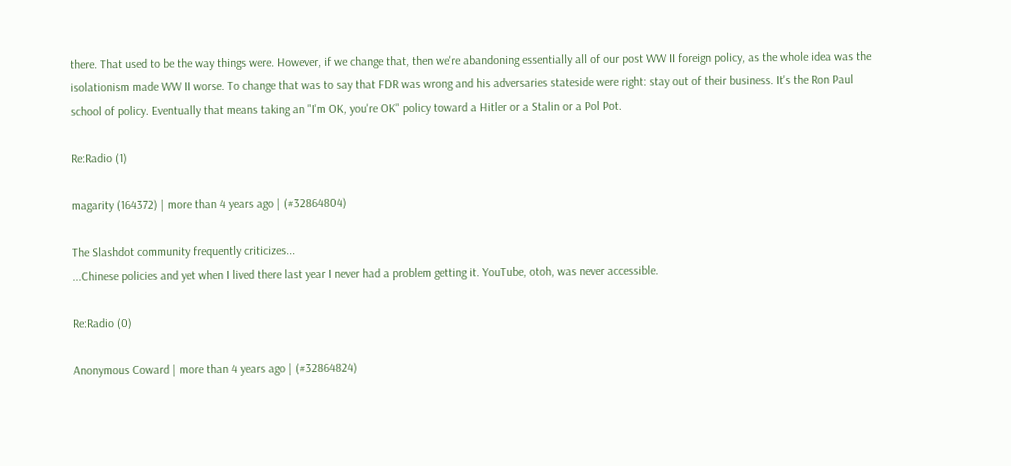there. That used to be the way things were. However, if we change that, then we're abandoning essentially all of our post WW II foreign policy, as the whole idea was the isolationism made WW II worse. To change that was to say that FDR was wrong and his adversaries stateside were right: stay out of their business. It's the Ron Paul school of policy. Eventually that means taking an "I'm OK, you're OK" policy toward a Hitler or a Stalin or a Pol Pot.

Re:Radio (1)

magarity (164372) | more than 4 years ago | (#32864804)

The Slashdot community frequently criticizes...
...Chinese policies and yet when I lived there last year I never had a problem getting it. YouTube, otoh, was never accessible.

Re:Radio (0)

Anonymous Coward | more than 4 years ago | (#32864824)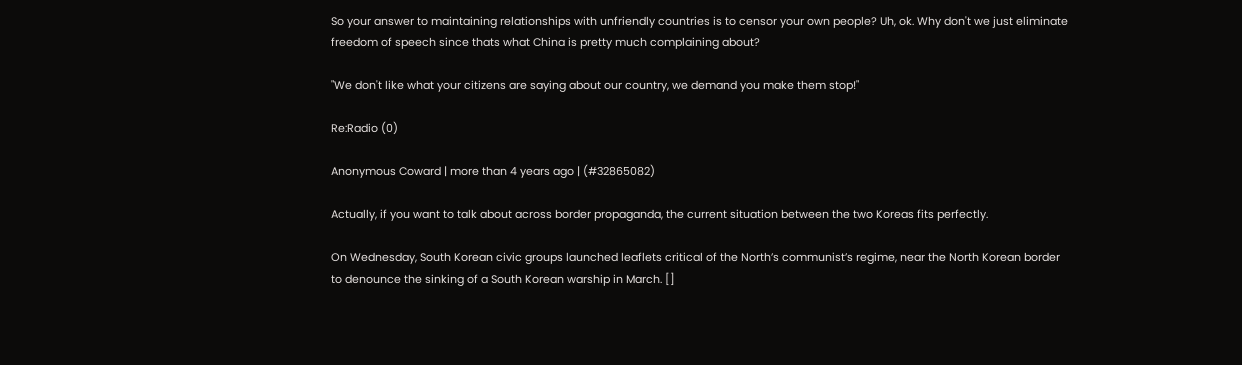So your answer to maintaining relationships with unfriendly countries is to censor your own people? Uh, ok. Why don't we just eliminate freedom of speech since thats what China is pretty much complaining about?

"We don't like what your citizens are saying about our country, we demand you make them stop!"

Re:Radio (0)

Anonymous Coward | more than 4 years ago | (#32865082)

Actually, if you want to talk about across border propaganda, the current situation between the two Koreas fits perfectly.

On Wednesday, South Korean civic groups launched leaflets critical of the North’s communist’s regime, near the North Korean border to denounce the sinking of a South Korean warship in March. []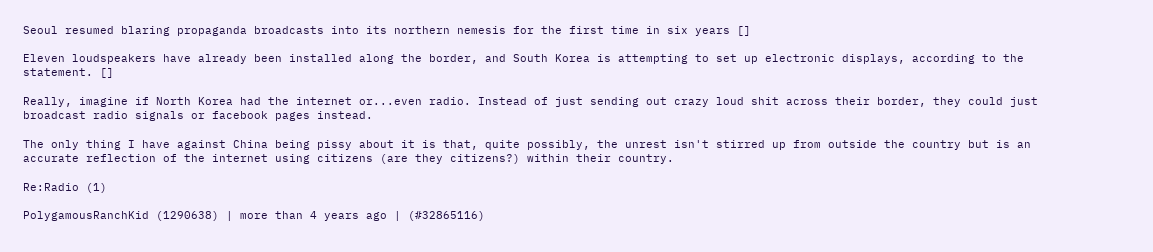Seoul resumed blaring propaganda broadcasts into its northern nemesis for the first time in six years []

Eleven loudspeakers have already been installed along the border, and South Korea is attempting to set up electronic displays, according to the statement. []

Really, imagine if North Korea had the internet or...even radio. Instead of just sending out crazy loud shit across their border, they could just broadcast radio signals or facebook pages instead.

The only thing I have against China being pissy about it is that, quite possibly, the unrest isn't stirred up from outside the country but is an accurate reflection of the internet using citizens (are they citizens?) within their country.

Re:Radio (1)

PolygamousRanchKid (1290638) | more than 4 years ago | (#32865116)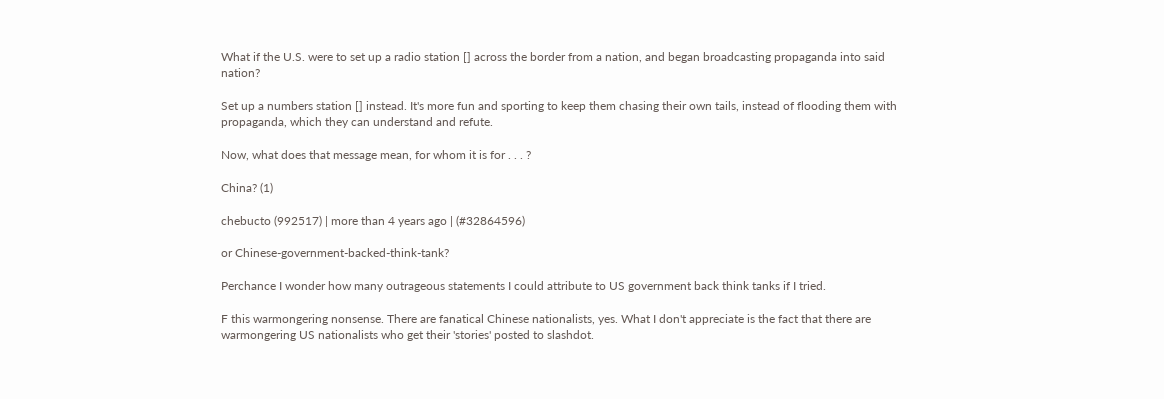What if the U.S. were to set up a radio station [] across the border from a nation, and began broadcasting propaganda into said nation?

Set up a numbers station [] instead. It's more fun and sporting to keep them chasing their own tails, instead of flooding them with propaganda, which they can understand and refute.

Now, what does that message mean, for whom it is for . . . ?

China? (1)

chebucto (992517) | more than 4 years ago | (#32864596)

or Chinese-government-backed-think-tank?

Perchance I wonder how many outrageous statements I could attribute to US government back think tanks if I tried.

F this warmongering nonsense. There are fanatical Chinese nationalists, yes. What I don't appreciate is the fact that there are warmongering US nationalists who get their 'stories' posted to slashdot.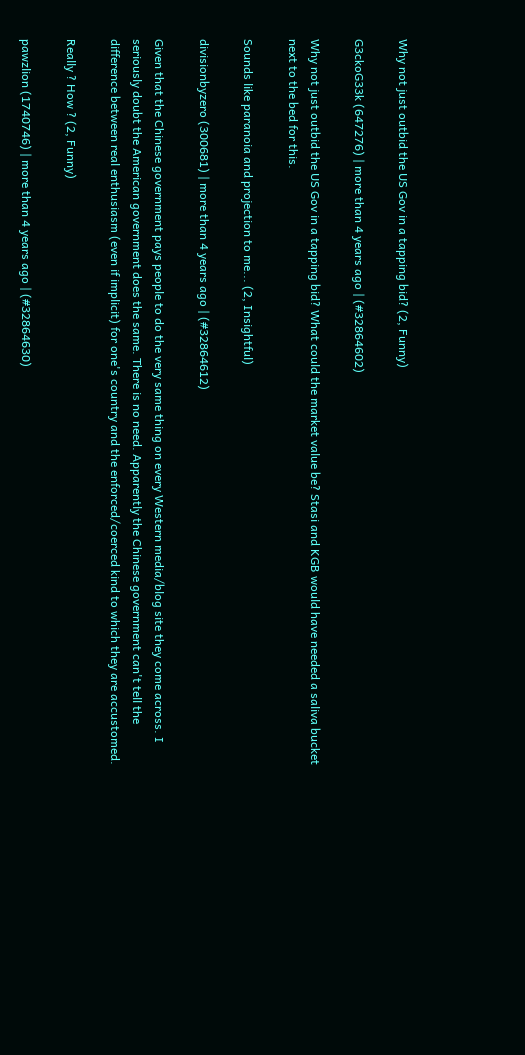Why not just outbid the US Gov in a tapping bid? (2, Funny)

G3ckoG33k (647276) | more than 4 years ago | (#32864602)

Why not just outbid the US Gov in a tapping bid? What could the market value be? Stasi and KGB would have needed a saliva bucket next to the bed for this.

Sounds like paranoia and projection to me... (2, Insightful)

divisionbyzero (300681) | more than 4 years ago | (#32864612)

Given that the Chinese government pays people to do the very same thing on every Western media/blog site they come across. I seriously doubt the American government does the same. There is no need. Apparently the Chinese government can't tell the difference between real enthusiasm (even if implicit) for one's country and the enforced/coerced kind to which they are accustomed.

Really ? How ? (2, Funny)

pawzlion (1740746) | more than 4 years ago | (#32864630)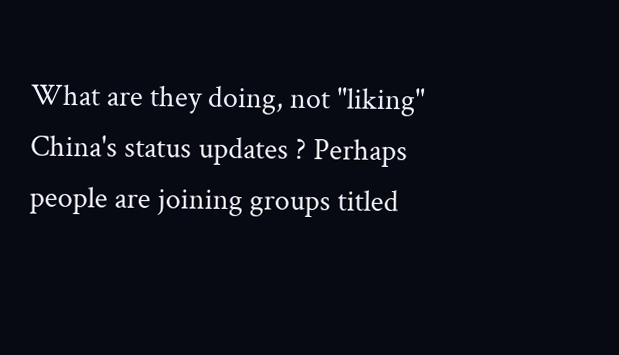What are they doing, not "liking" China's status updates ? Perhaps people are joining groups titled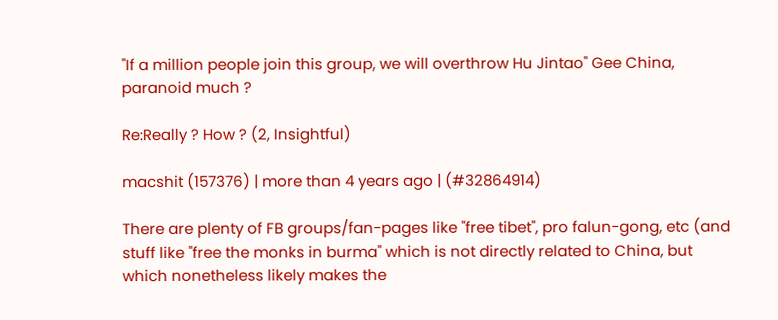"If a million people join this group, we will overthrow Hu Jintao" Gee China, paranoid much ?

Re:Really ? How ? (2, Insightful)

macshit (157376) | more than 4 years ago | (#32864914)

There are plenty of FB groups/fan-pages like "free tibet", pro falun-gong, etc (and stuff like "free the monks in burma" which is not directly related to China, but which nonetheless likely makes the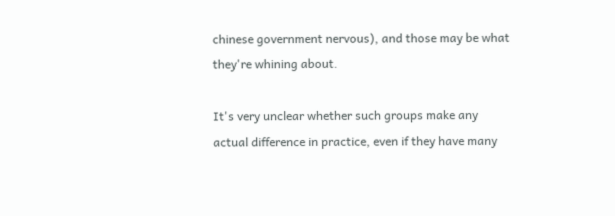chinese government nervous), and those may be what they're whining about.

It's very unclear whether such groups make any actual difference in practice, even if they have many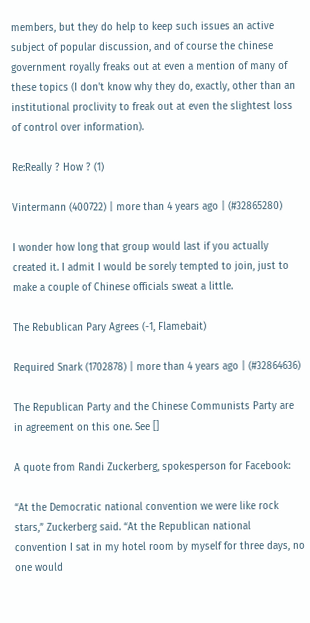members, but they do help to keep such issues an active subject of popular discussion, and of course the chinese government royally freaks out at even a mention of many of these topics (I don't know why they do, exactly, other than an institutional proclivity to freak out at even the slightest loss of control over information).

Re:Really ? How ? (1)

Vintermann (400722) | more than 4 years ago | (#32865280)

I wonder how long that group would last if you actually created it. I admit I would be sorely tempted to join, just to make a couple of Chinese officials sweat a little.

The Rebublican Pary Agrees (-1, Flamebait)

Required Snark (1702878) | more than 4 years ago | (#32864636)

The Republican Party and the Chinese Communists Party are in agreement on this one. See []

A quote from Randi Zuckerberg, spokesperson for Facebook:

“At the Democratic national convention we were like rock stars,” Zuckerberg said. “At the Republican national convention I sat in my hotel room by myself for three days, no one would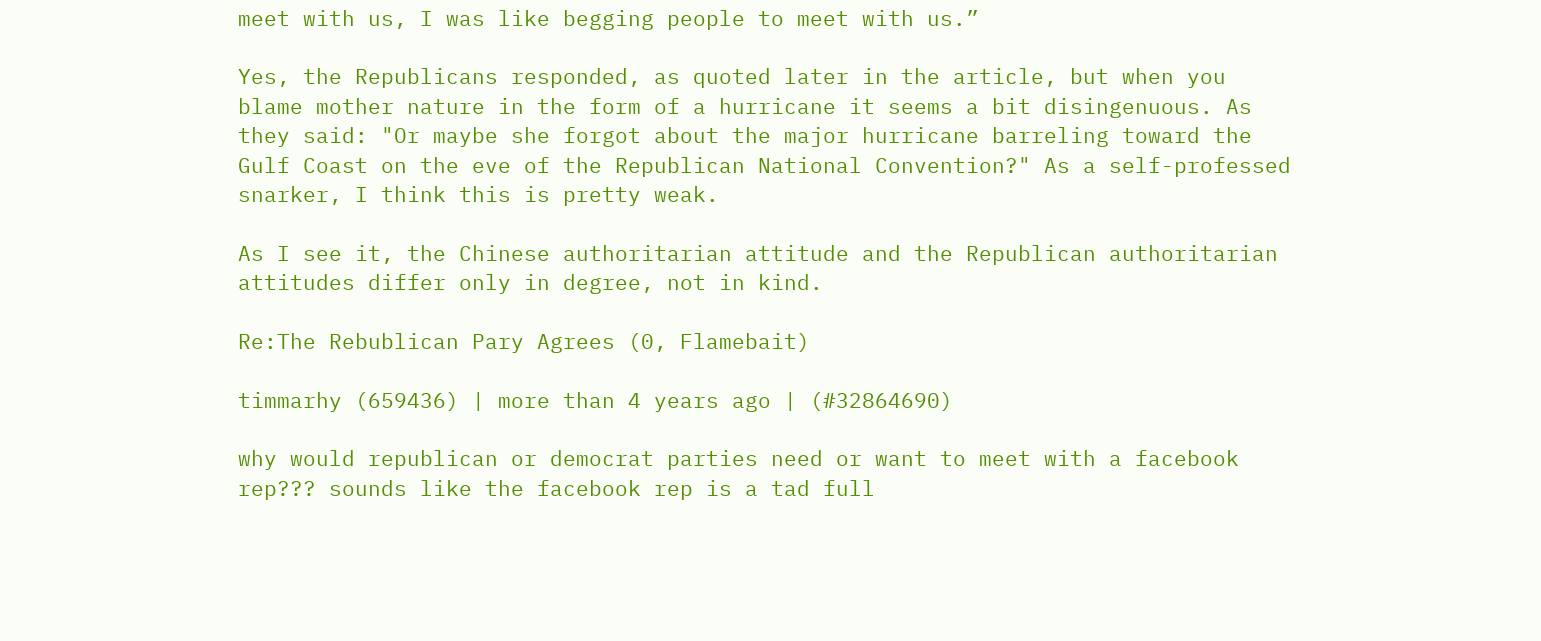meet with us, I was like begging people to meet with us.”

Yes, the Republicans responded, as quoted later in the article, but when you blame mother nature in the form of a hurricane it seems a bit disingenuous. As they said: "Or maybe she forgot about the major hurricane barreling toward the Gulf Coast on the eve of the Republican National Convention?" As a self-professed snarker, I think this is pretty weak.

As I see it, the Chinese authoritarian attitude and the Republican authoritarian attitudes differ only in degree, not in kind.

Re:The Rebublican Pary Agrees (0, Flamebait)

timmarhy (659436) | more than 4 years ago | (#32864690)

why would republican or democrat parties need or want to meet with a facebook rep??? sounds like the facebook rep is a tad full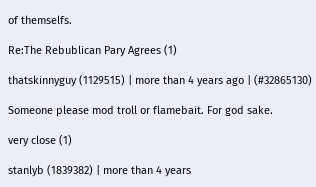of themselfs.

Re:The Rebublican Pary Agrees (1)

thatskinnyguy (1129515) | more than 4 years ago | (#32865130)

Someone please mod troll or flamebait. For god sake.

very close (1)

stanlyb (1839382) | more than 4 years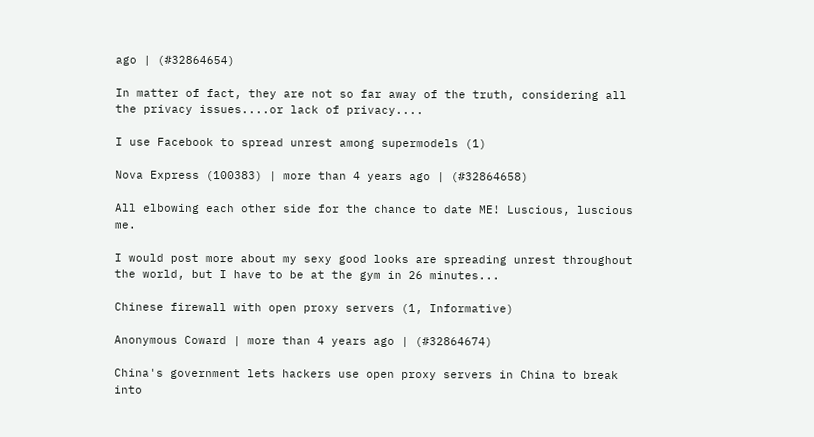ago | (#32864654)

In matter of fact, they are not so far away of the truth, considering all the privacy issues....or lack of privacy....

I use Facebook to spread unrest among supermodels (1)

Nova Express (100383) | more than 4 years ago | (#32864658)

All elbowing each other side for the chance to date ME! Luscious, luscious me.

I would post more about my sexy good looks are spreading unrest throughout the world, but I have to be at the gym in 26 minutes...

Chinese firewall with open proxy servers (1, Informative)

Anonymous Coward | more than 4 years ago | (#32864674)

China's government lets hackers use open proxy servers in China to break into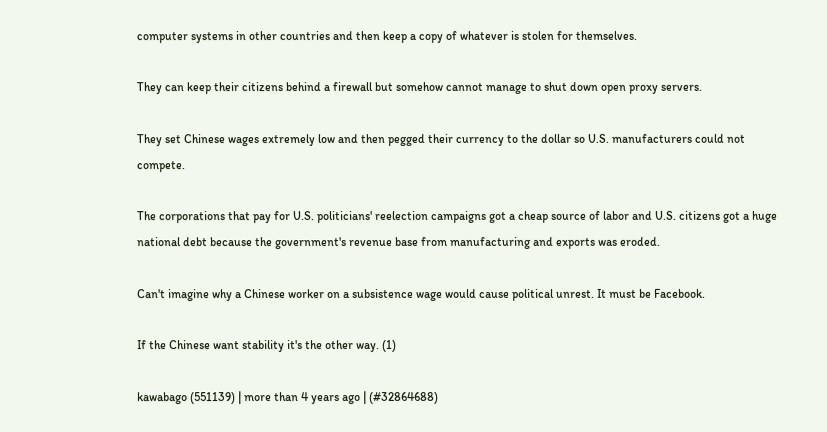computer systems in other countries and then keep a copy of whatever is stolen for themselves.

They can keep their citizens behind a firewall but somehow cannot manage to shut down open proxy servers.

They set Chinese wages extremely low and then pegged their currency to the dollar so U.S. manufacturers could not compete.

The corporations that pay for U.S. politicians' reelection campaigns got a cheap source of labor and U.S. citizens got a huge national debt because the government's revenue base from manufacturing and exports was eroded.

Can't imagine why a Chinese worker on a subsistence wage would cause political unrest. It must be Facebook.

If the Chinese want stability it's the other way. (1)

kawabago (551139) | more than 4 years ago | (#32864688)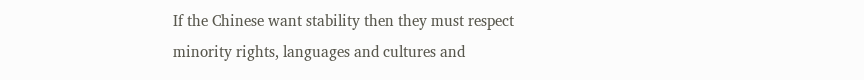If the Chinese want stability then they must respect minority rights, languages and cultures and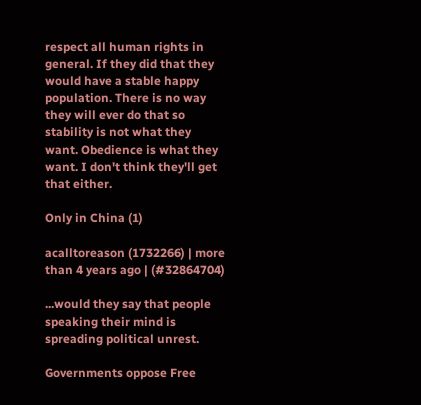respect all human rights in general. If they did that they would have a stable happy population. There is no way they will ever do that so stability is not what they want. Obedience is what they want. I don't think they'll get that either.

Only in China (1)

acalltoreason (1732266) | more than 4 years ago | (#32864704)

...would they say that people speaking their mind is spreading political unrest.

Governments oppose Free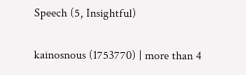Speech (5, Insightful)

kainosnous (1753770) | more than 4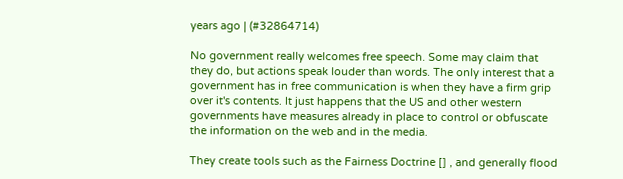years ago | (#32864714)

No government really welcomes free speech. Some may claim that they do, but actions speak louder than words. The only interest that a government has in free communication is when they have a firm grip over it's contents. It just happens that the US and other western governments have measures already in place to control or obfuscate the information on the web and in the media.

They create tools such as the Fairness Doctrine [] , and generally flood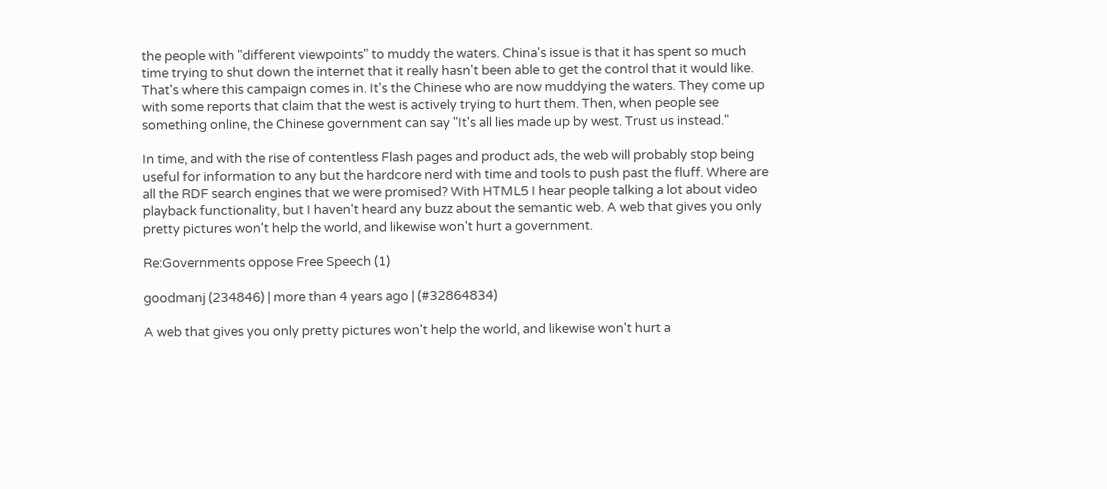the people with "different viewpoints" to muddy the waters. China's issue is that it has spent so much time trying to shut down the internet that it really hasn't been able to get the control that it would like. That's where this campaign comes in. It's the Chinese who are now muddying the waters. They come up with some reports that claim that the west is actively trying to hurt them. Then, when people see something online, the Chinese government can say "It's all lies made up by west. Trust us instead."

In time, and with the rise of contentless Flash pages and product ads, the web will probably stop being useful for information to any but the hardcore nerd with time and tools to push past the fluff. Where are all the RDF search engines that we were promised? With HTML5 I hear people talking a lot about video playback functionality, but I haven't heard any buzz about the semantic web. A web that gives you only pretty pictures won't help the world, and likewise won't hurt a government.

Re:Governments oppose Free Speech (1)

goodmanj (234846) | more than 4 years ago | (#32864834)

A web that gives you only pretty pictures won't help the world, and likewise won't hurt a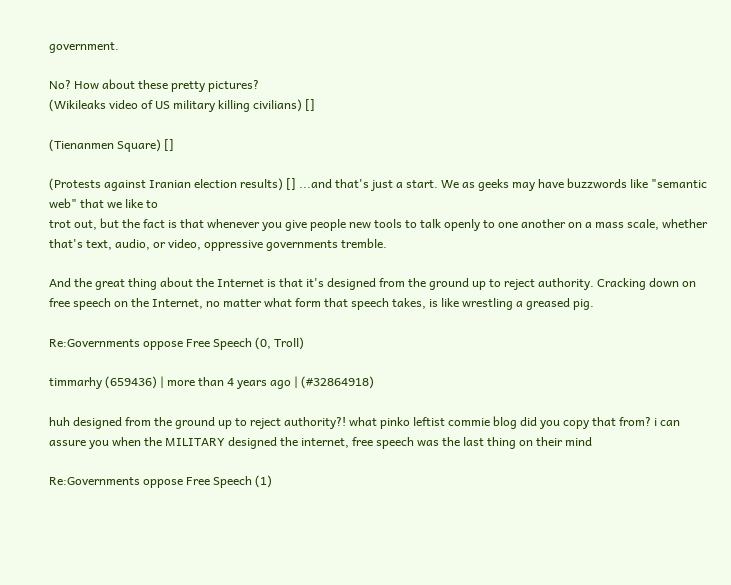government.

No? How about these pretty pictures?
(Wikileaks video of US military killing civilians) []

(Tienanmen Square) []

(Protests against Iranian election results) [] ...and that's just a start. We as geeks may have buzzwords like "semantic web" that we like to
trot out, but the fact is that whenever you give people new tools to talk openly to one another on a mass scale, whether that's text, audio, or video, oppressive governments tremble.

And the great thing about the Internet is that it's designed from the ground up to reject authority. Cracking down on free speech on the Internet, no matter what form that speech takes, is like wrestling a greased pig.

Re:Governments oppose Free Speech (0, Troll)

timmarhy (659436) | more than 4 years ago | (#32864918)

huh designed from the ground up to reject authority?! what pinko leftist commie blog did you copy that from? i can assure you when the MILITARY designed the internet, free speech was the last thing on their mind

Re:Governments oppose Free Speech (1)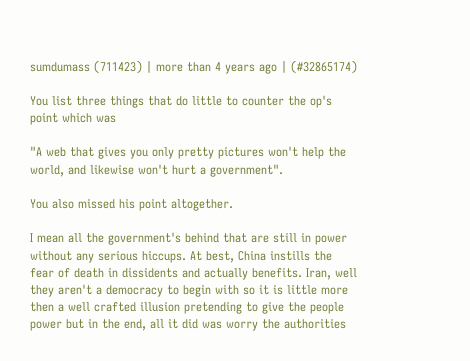sumdumass (711423) | more than 4 years ago | (#32865174)

You list three things that do little to counter the op's point which was

"A web that gives you only pretty pictures won't help the world, and likewise won't hurt a government".

You also missed his point altogether.

I mean all the government's behind that are still in power without any serious hiccups. At best, China instills the fear of death in dissidents and actually benefits. Iran, well they aren't a democracy to begin with so it is little more then a well crafted illusion pretending to give the people power but in the end, all it did was worry the authorities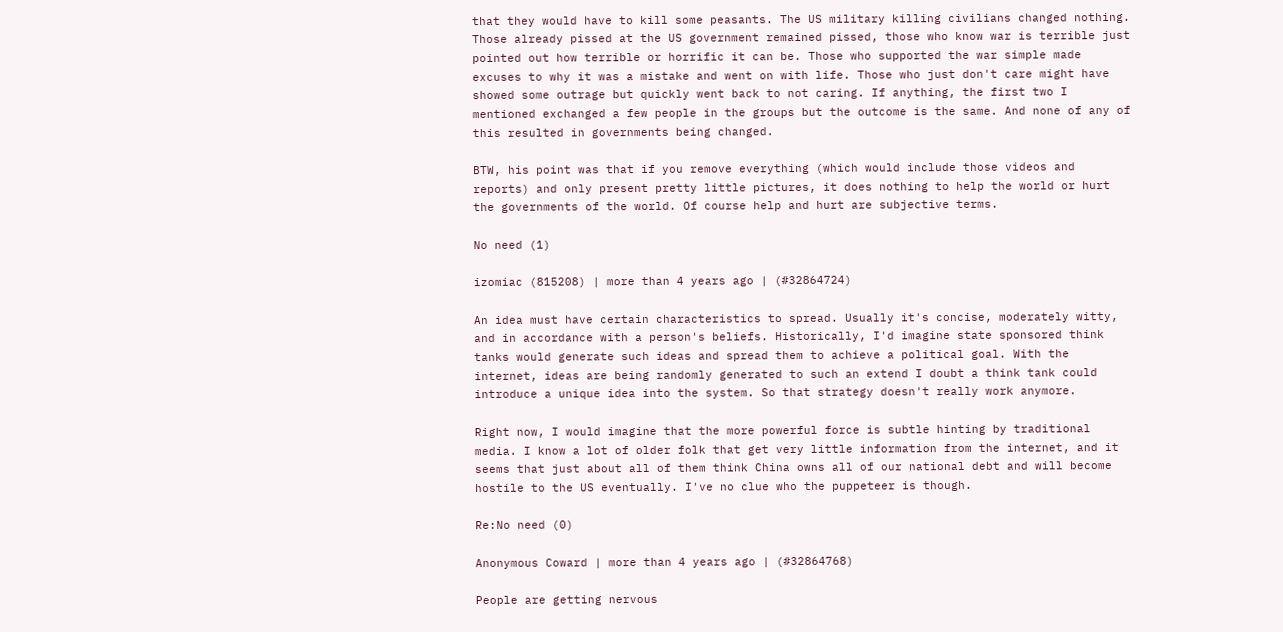that they would have to kill some peasants. The US military killing civilians changed nothing. Those already pissed at the US government remained pissed, those who know war is terrible just pointed out how terrible or horrific it can be. Those who supported the war simple made excuses to why it was a mistake and went on with life. Those who just don't care might have showed some outrage but quickly went back to not caring. If anything, the first two I mentioned exchanged a few people in the groups but the outcome is the same. And none of any of this resulted in governments being changed.

BTW, his point was that if you remove everything (which would include those videos and reports) and only present pretty little pictures, it does nothing to help the world or hurt the governments of the world. Of course help and hurt are subjective terms.

No need (1)

izomiac (815208) | more than 4 years ago | (#32864724)

An idea must have certain characteristics to spread. Usually it's concise, moderately witty, and in accordance with a person's beliefs. Historically, I'd imagine state sponsored think tanks would generate such ideas and spread them to achieve a political goal. With the internet, ideas are being randomly generated to such an extend I doubt a think tank could introduce a unique idea into the system. So that strategy doesn't really work anymore.

Right now, I would imagine that the more powerful force is subtle hinting by traditional media. I know a lot of older folk that get very little information from the internet, and it seems that just about all of them think China owns all of our national debt and will become hostile to the US eventually. I've no clue who the puppeteer is though.

Re:No need (0)

Anonymous Coward | more than 4 years ago | (#32864768)

People are getting nervous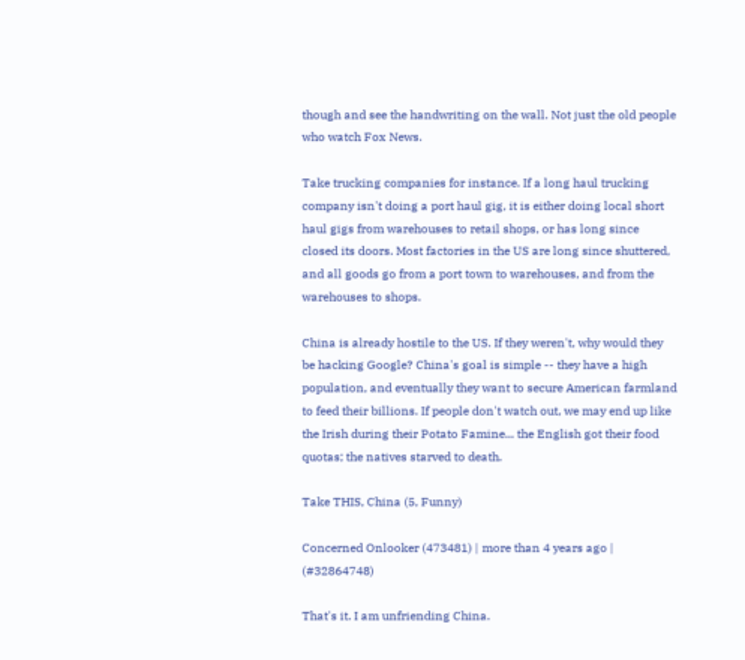though and see the handwriting on the wall. Not just the old people who watch Fox News.

Take trucking companies for instance. If a long haul trucking company isn't doing a port haul gig, it is either doing local short haul gigs from warehouses to retail shops, or has long since closed its doors. Most factories in the US are long since shuttered, and all goods go from a port town to warehouses, and from the warehouses to shops.

China is already hostile to the US. If they weren't, why would they be hacking Google? China's goal is simple -- they have a high population, and eventually they want to secure American farmland to feed their billions. If people don't watch out, we may end up like the Irish during their Potato Famine... the English got their food quotas; the natives starved to death.

Take THIS, China (5, Funny)

Concerned Onlooker (473481) | more than 4 years ago | (#32864748)

That's it. I am unfriending China.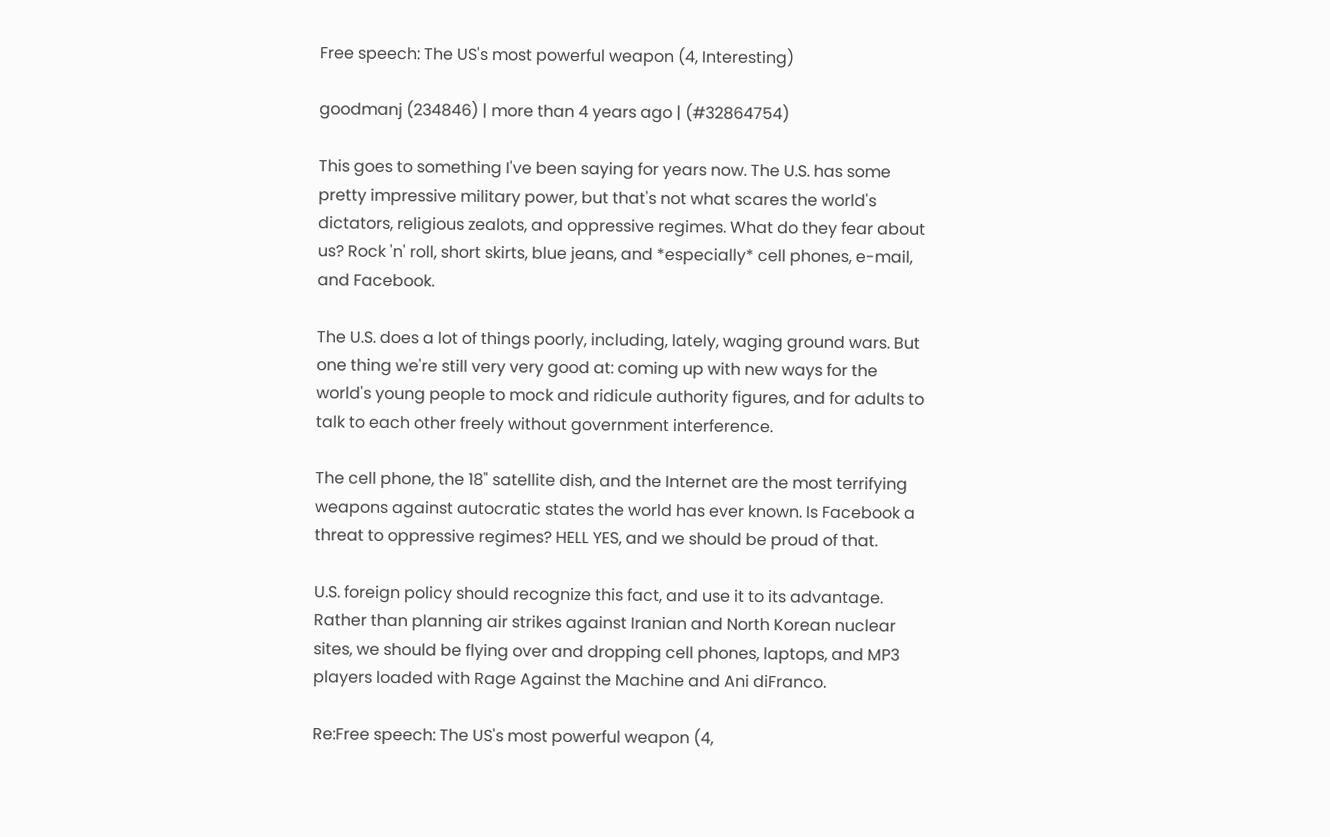Free speech: The US's most powerful weapon (4, Interesting)

goodmanj (234846) | more than 4 years ago | (#32864754)

This goes to something I've been saying for years now. The U.S. has some pretty impressive military power, but that's not what scares the world's dictators, religious zealots, and oppressive regimes. What do they fear about us? Rock 'n' roll, short skirts, blue jeans, and *especially* cell phones, e-mail, and Facebook.

The U.S. does a lot of things poorly, including, lately, waging ground wars. But one thing we're still very very good at: coming up with new ways for the world's young people to mock and ridicule authority figures, and for adults to talk to each other freely without government interference.

The cell phone, the 18" satellite dish, and the Internet are the most terrifying weapons against autocratic states the world has ever known. Is Facebook a threat to oppressive regimes? HELL YES, and we should be proud of that.

U.S. foreign policy should recognize this fact, and use it to its advantage. Rather than planning air strikes against Iranian and North Korean nuclear sites, we should be flying over and dropping cell phones, laptops, and MP3 players loaded with Rage Against the Machine and Ani diFranco.

Re:Free speech: The US's most powerful weapon (4,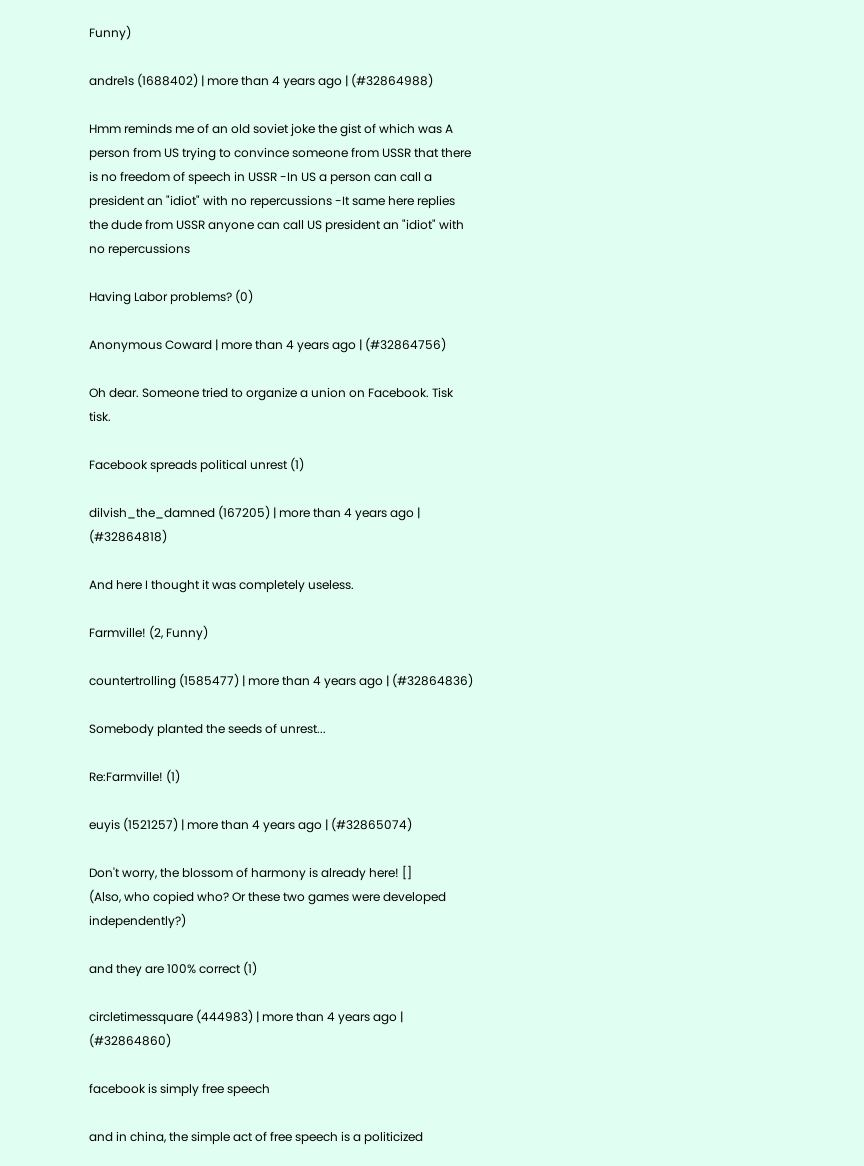Funny)

andre1s (1688402) | more than 4 years ago | (#32864988)

Hmm reminds me of an old soviet joke the gist of which was A person from US trying to convince someone from USSR that there is no freedom of speech in USSR -In US a person can call a president an "idiot" with no repercussions -It same here replies the dude from USSR anyone can call US president an "idiot" with no repercussions

Having Labor problems? (0)

Anonymous Coward | more than 4 years ago | (#32864756)

Oh dear. Someone tried to organize a union on Facebook. Tisk tisk.

Facebook spreads political unrest (1)

dilvish_the_damned (167205) | more than 4 years ago | (#32864818)

And here I thought it was completely useless.

Farmville! (2, Funny)

countertrolling (1585477) | more than 4 years ago | (#32864836)

Somebody planted the seeds of unrest...

Re:Farmville! (1)

euyis (1521257) | more than 4 years ago | (#32865074)

Don't worry, the blossom of harmony is already here! []
(Also, who copied who? Or these two games were developed independently?)

and they are 100% correct (1)

circletimessquare (444983) | more than 4 years ago | (#32864860)

facebook is simply free speech

and in china, the simple act of free speech is a politicized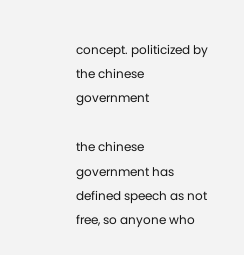concept. politicized by the chinese government

the chinese government has defined speech as not free, so anyone who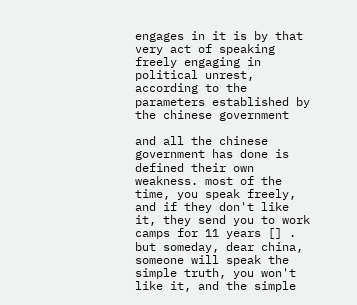engages in it is by that very act of speaking freely engaging in political unrest, according to the parameters established by the chinese government

and all the chinese government has done is defined their own weakness. most of the time, you speak freely, and if they don't like it, they send you to work camps for 11 years [] . but someday, dear china, someone will speak the simple truth, you won't like it, and the simple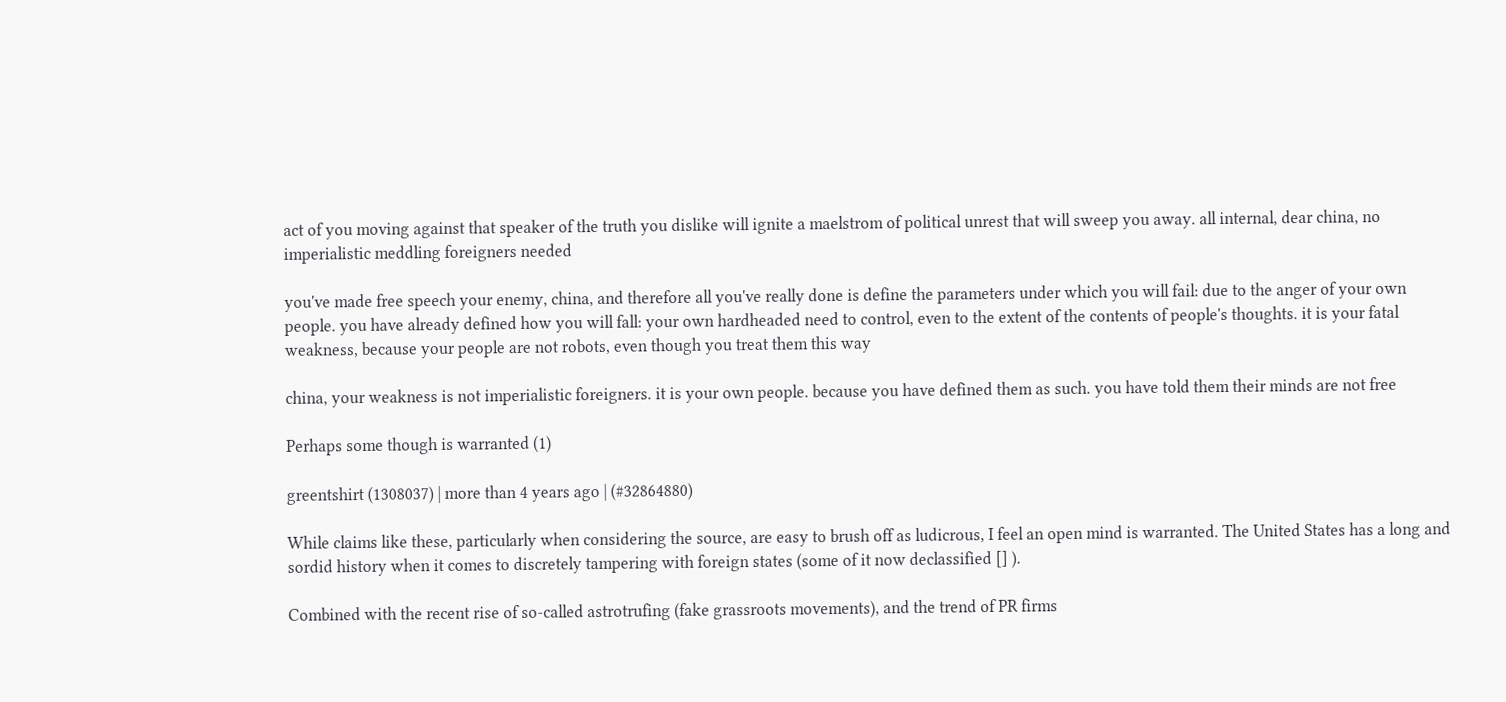act of you moving against that speaker of the truth you dislike will ignite a maelstrom of political unrest that will sweep you away. all internal, dear china, no imperialistic meddling foreigners needed

you've made free speech your enemy, china, and therefore all you've really done is define the parameters under which you will fail: due to the anger of your own people. you have already defined how you will fall: your own hardheaded need to control, even to the extent of the contents of people's thoughts. it is your fatal weakness, because your people are not robots, even though you treat them this way

china, your weakness is not imperialistic foreigners. it is your own people. because you have defined them as such. you have told them their minds are not free

Perhaps some though is warranted (1)

greentshirt (1308037) | more than 4 years ago | (#32864880)

While claims like these, particularly when considering the source, are easy to brush off as ludicrous, I feel an open mind is warranted. The United States has a long and sordid history when it comes to discretely tampering with foreign states (some of it now declassified [] ).

Combined with the recent rise of so-called astrotrufing (fake grassroots movements), and the trend of PR firms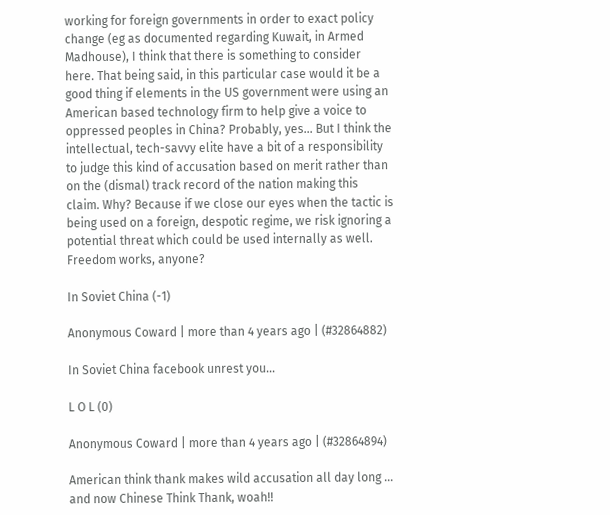working for foreign governments in order to exact policy change (eg as documented regarding Kuwait, in Armed Madhouse), I think that there is something to consider here. That being said, in this particular case would it be a good thing if elements in the US government were using an American based technology firm to help give a voice to oppressed peoples in China? Probably, yes... But I think the intellectual, tech-savvy elite have a bit of a responsibility to judge this kind of accusation based on merit rather than on the (dismal) track record of the nation making this claim. Why? Because if we close our eyes when the tactic is being used on a foreign, despotic regime, we risk ignoring a potential threat which could be used internally as well. Freedom works, anyone?

In Soviet China (-1)

Anonymous Coward | more than 4 years ago | (#32864882)

In Soviet China facebook unrest you...

L O L (0)

Anonymous Coward | more than 4 years ago | (#32864894)

American think thank makes wild accusation all day long ... and now Chinese Think Thank, woah!!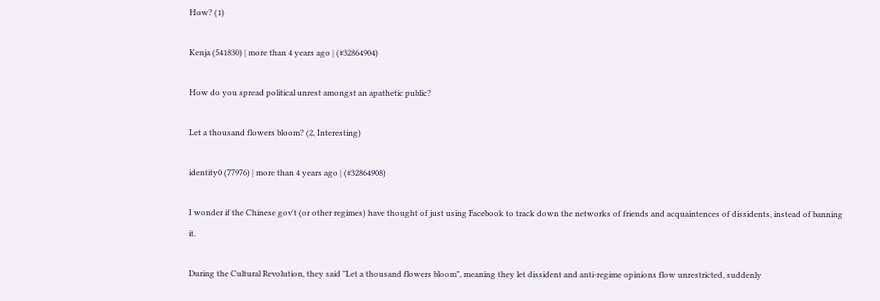How? (1)

Kenja (541830) | more than 4 years ago | (#32864904)

How do you spread political unrest amongst an apathetic public?

Let a thousand flowers bloom? (2, Interesting)

identity0 (77976) | more than 4 years ago | (#32864908)

I wonder if the Chinese gov't (or other regimes) have thought of just using Facebook to track down the networks of friends and acquaintences of dissidents, instead of banning it.

During the Cultural Revolution, they said "Let a thousand flowers bloom", meaning they let dissident and anti-regime opinions flow unrestricted, suddenly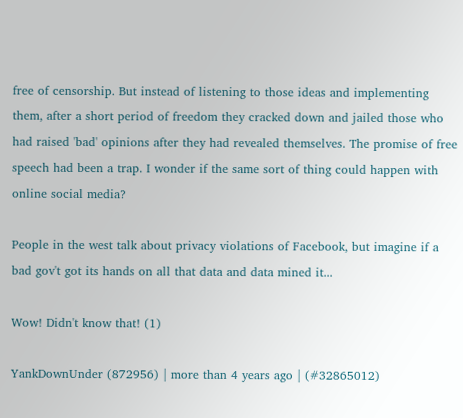free of censorship. But instead of listening to those ideas and implementing them, after a short period of freedom they cracked down and jailed those who had raised 'bad' opinions after they had revealed themselves. The promise of free speech had been a trap. I wonder if the same sort of thing could happen with online social media?

People in the west talk about privacy violations of Facebook, but imagine if a bad gov't got its hands on all that data and data mined it...

Wow! Didn't know that! (1)

YankDownUnder (872956) | more than 4 years ago | (#32865012)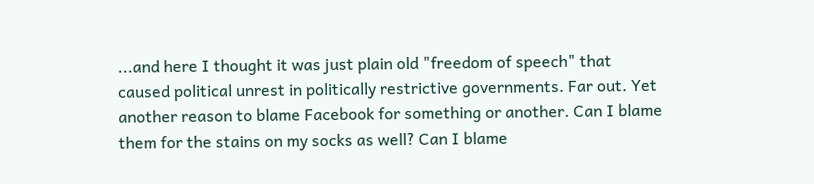...and here I thought it was just plain old "freedom of speech" that caused political unrest in politically restrictive governments. Far out. Yet another reason to blame Facebook for something or another. Can I blame them for the stains on my socks as well? Can I blame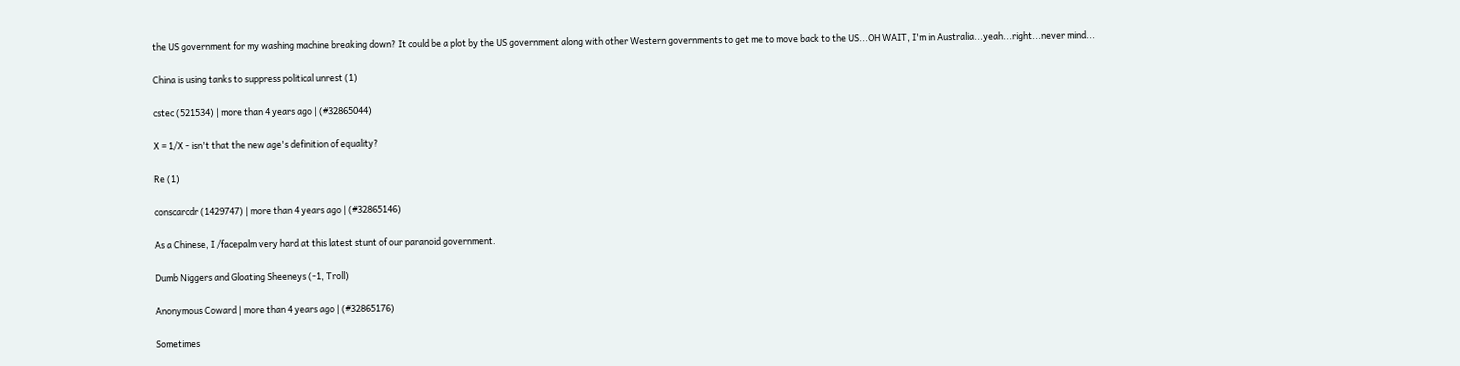the US government for my washing machine breaking down? It could be a plot by the US government along with other Western governments to get me to move back to the US...OH WAIT, I'm in Australia...yeah...right...never mind...

China is using tanks to suppress political unrest (1)

cstec (521534) | more than 4 years ago | (#32865044)

X = 1/X - isn't that the new age's definition of equality?

Re (1)

conscarcdr (1429747) | more than 4 years ago | (#32865146)

As a Chinese, I /facepalm very hard at this latest stunt of our paranoid government.

Dumb Niggers and Gloating Sheeneys (-1, Troll)

Anonymous Coward | more than 4 years ago | (#32865176)

Sometimes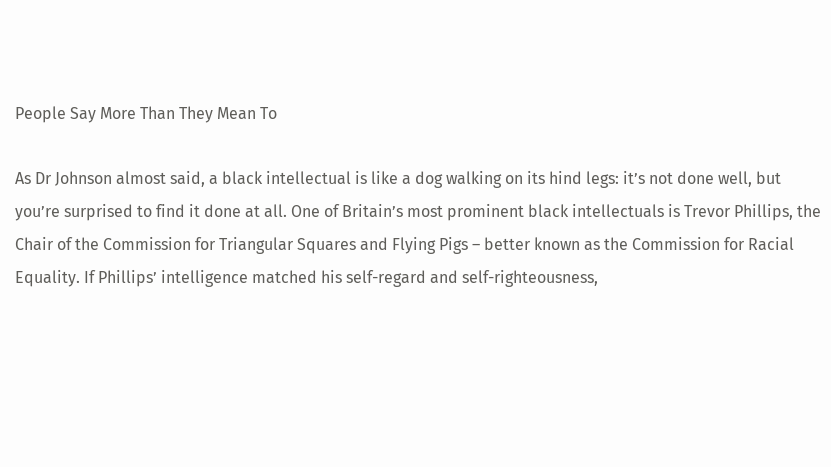People Say More Than They Mean To

As Dr Johnson almost said, a black intellectual is like a dog walking on its hind legs: it’s not done well, but you’re surprised to find it done at all. One of Britain’s most prominent black intellectuals is Trevor Phillips, the Chair of the Commission for Triangular Squares and Flying Pigs – better known as the Commission for Racial Equality. If Phillips’ intelligence matched his self-regard and self-righteousness,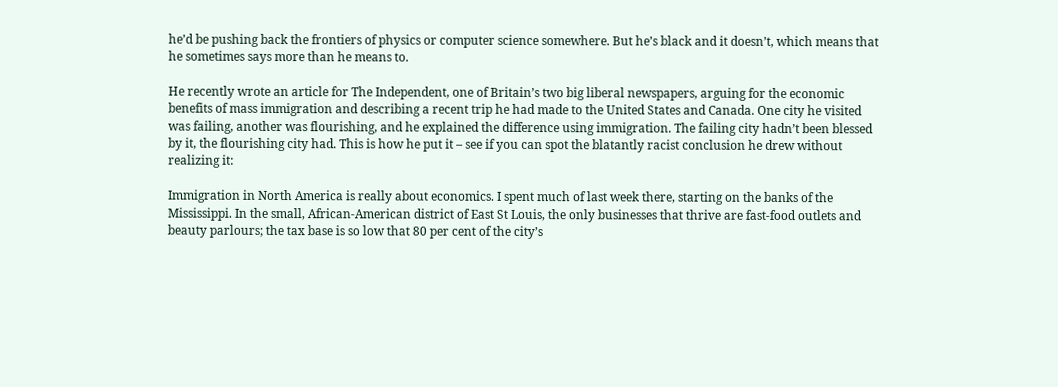he’d be pushing back the frontiers of physics or computer science somewhere. But he’s black and it doesn’t, which means that he sometimes says more than he means to.

He recently wrote an article for The Independent, one of Britain’s two big liberal newspapers, arguing for the economic benefits of mass immigration and describing a recent trip he had made to the United States and Canada. One city he visited was failing, another was flourishing, and he explained the difference using immigration. The failing city hadn’t been blessed by it, the flourishing city had. This is how he put it – see if you can spot the blatantly racist conclusion he drew without realizing it:

Immigration in North America is really about economics. I spent much of last week there, starting on the banks of the Mississippi. In the small, African-American district of East St Louis, the only businesses that thrive are fast-food outlets and beauty parlours; the tax base is so low that 80 per cent of the city’s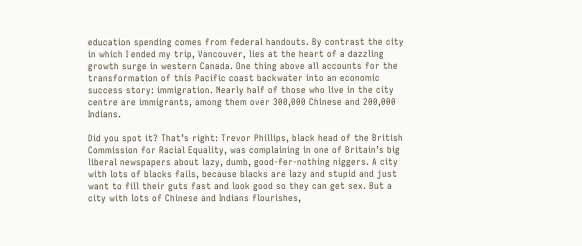education spending comes from federal handouts. By contrast the city in which I ended my trip, Vancouver, lies at the heart of a dazzling growth surge in western Canada. One thing above all accounts for the transformation of this Pacific coast backwater into an economic success story: immigration. Nearly half of those who live in the city centre are immigrants, among them over 300,000 Chinese and 200,000 Indians.

Did you spot it? That’s right: Trevor Phillips, black head of the British Commission for Racial Equality, was complaining in one of Britain’s big liberal newspapers about lazy, dumb, good-fer-nothing niggers. A city with lots of blacks fails, because blacks are lazy and stupid and just want to fill their guts fast and look good so they can get sex. But a city with lots of Chinese and Indians flourishes,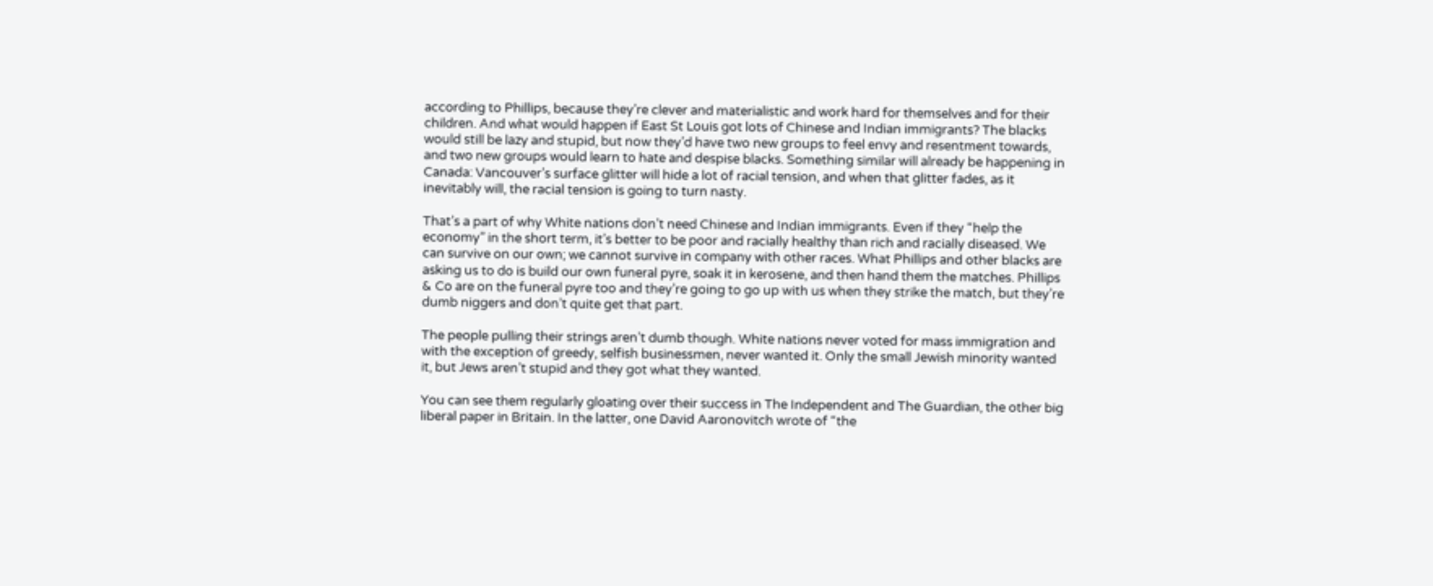according to Phillips, because they’re clever and materialistic and work hard for themselves and for their children. And what would happen if East St Louis got lots of Chinese and Indian immigrants? The blacks would still be lazy and stupid, but now they’d have two new groups to feel envy and resentment towards, and two new groups would learn to hate and despise blacks. Something similar will already be happening in Canada: Vancouver’s surface glitter will hide a lot of racial tension, and when that glitter fades, as it inevitably will, the racial tension is going to turn nasty.

That’s a part of why White nations don’t need Chinese and Indian immigrants. Even if they “help the economy” in the short term, it’s better to be poor and racially healthy than rich and racially diseased. We can survive on our own; we cannot survive in company with other races. What Phillips and other blacks are asking us to do is build our own funeral pyre, soak it in kerosene, and then hand them the matches. Phillips & Co are on the funeral pyre too and they’re going to go up with us when they strike the match, but they’re dumb niggers and don’t quite get that part.

The people pulling their strings aren’t dumb though. White nations never voted for mass immigration and with the exception of greedy, selfish businessmen, never wanted it. Only the small Jewish minority wanted it, but Jews aren’t stupid and they got what they wanted.

You can see them regularly gloating over their success in The Independent and The Guardian, the other big liberal paper in Britain. In the latter, one David Aaronovitch wrote of “the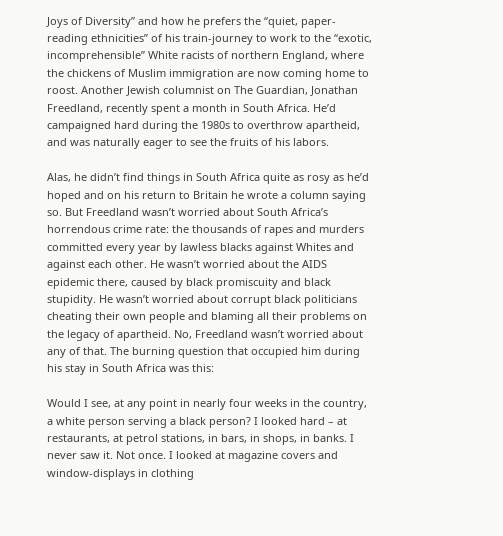Joys of Diversity” and how he prefers the “quiet, paper-reading ethnicities” of his train-journey to work to the “exotic, incomprehensible” White racists of northern England, where the chickens of Muslim immigration are now coming home to roost. Another Jewish columnist on The Guardian, Jonathan Freedland, recently spent a month in South Africa. He’d campaigned hard during the 1980s to overthrow apartheid, and was naturally eager to see the fruits of his labors.

Alas, he didn’t find things in South Africa quite as rosy as he’d hoped and on his return to Britain he wrote a column saying so. But Freedland wasn’t worried about South Africa’s horrendous crime rate: the thousands of rapes and murders committed every year by lawless blacks against Whites and against each other. He wasn’t worried about the AIDS epidemic there, caused by black promiscuity and black stupidity. He wasn’t worried about corrupt black politicians cheating their own people and blaming all their problems on the legacy of apartheid. No, Freedland wasn’t worried about any of that. The burning question that occupied him during his stay in South Africa was this:

Would I see, at any point in nearly four weeks in the country, a white person serving a black person? I looked hard – at restaurants, at petrol stations, in bars, in shops, in banks. I never saw it. Not once. I looked at magazine covers and window-displays in clothing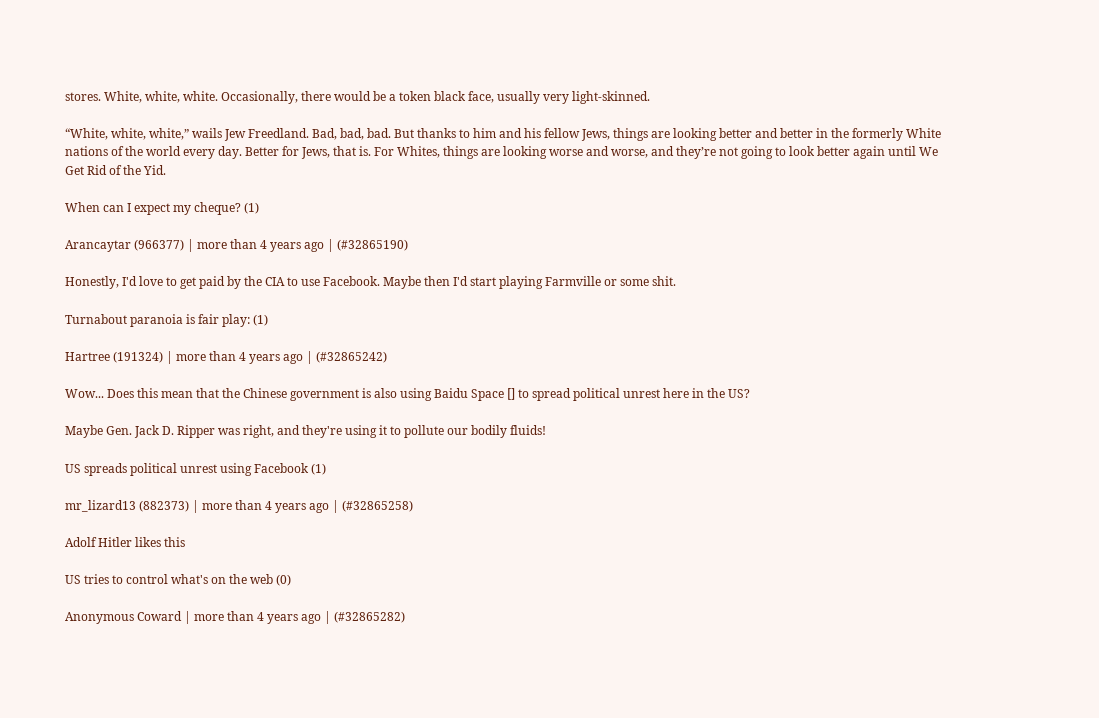stores. White, white, white. Occasionally, there would be a token black face, usually very light-skinned.

“White, white, white,” wails Jew Freedland. Bad, bad, bad. But thanks to him and his fellow Jews, things are looking better and better in the formerly White nations of the world every day. Better for Jews, that is. For Whites, things are looking worse and worse, and they’re not going to look better again until We Get Rid of the Yid.

When can I expect my cheque? (1)

Arancaytar (966377) | more than 4 years ago | (#32865190)

Honestly, I'd love to get paid by the CIA to use Facebook. Maybe then I'd start playing Farmville or some shit.

Turnabout paranoia is fair play: (1)

Hartree (191324) | more than 4 years ago | (#32865242)

Wow... Does this mean that the Chinese government is also using Baidu Space [] to spread political unrest here in the US?

Maybe Gen. Jack D. Ripper was right, and they're using it to pollute our bodily fluids!

US spreads political unrest using Facebook (1)

mr_lizard13 (882373) | more than 4 years ago | (#32865258)

Adolf Hitler likes this

US tries to control what's on the web (0)

Anonymous Coward | more than 4 years ago | (#32865282)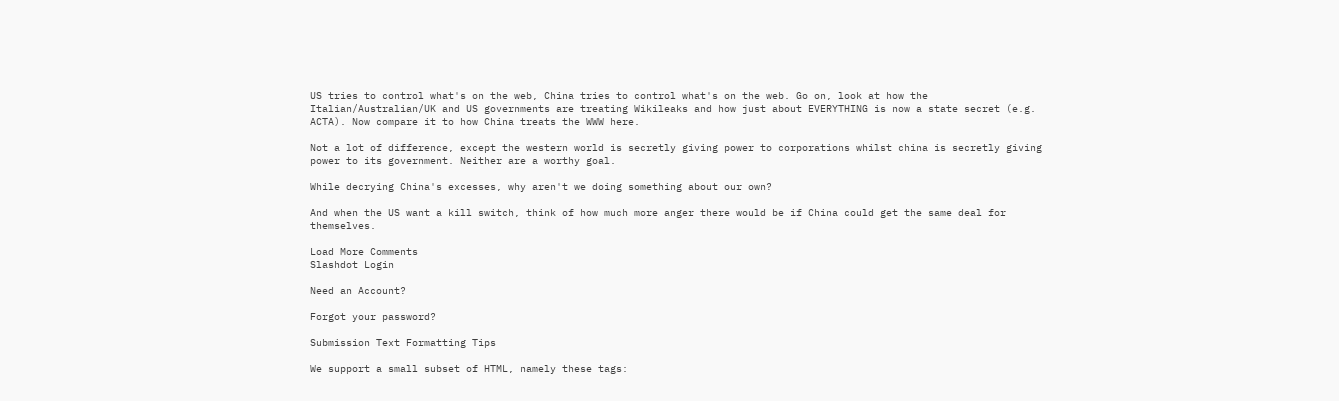US tries to control what's on the web, China tries to control what's on the web. Go on, look at how the Italian/Australian/UK and US governments are treating Wikileaks and how just about EVERYTHING is now a state secret (e.g. ACTA). Now compare it to how China treats the WWW here.

Not a lot of difference, except the western world is secretly giving power to corporations whilst china is secretly giving power to its government. Neither are a worthy goal.

While decrying China's excesses, why aren't we doing something about our own?

And when the US want a kill switch, think of how much more anger there would be if China could get the same deal for themselves.

Load More Comments
Slashdot Login

Need an Account?

Forgot your password?

Submission Text Formatting Tips

We support a small subset of HTML, namely these tags: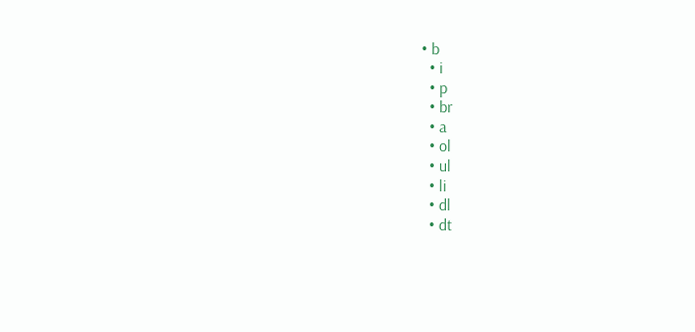• b
  • i
  • p
  • br
  • a
  • ol
  • ul
  • li
  • dl
  • dt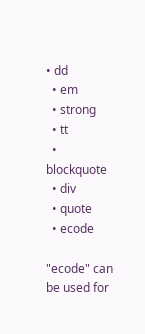• dd
  • em
  • strong
  • tt
  • blockquote
  • div
  • quote
  • ecode

"ecode" can be used for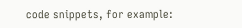code snippets, for example: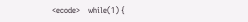<ecode>    while(1) {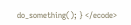do_something(); } </ecode>